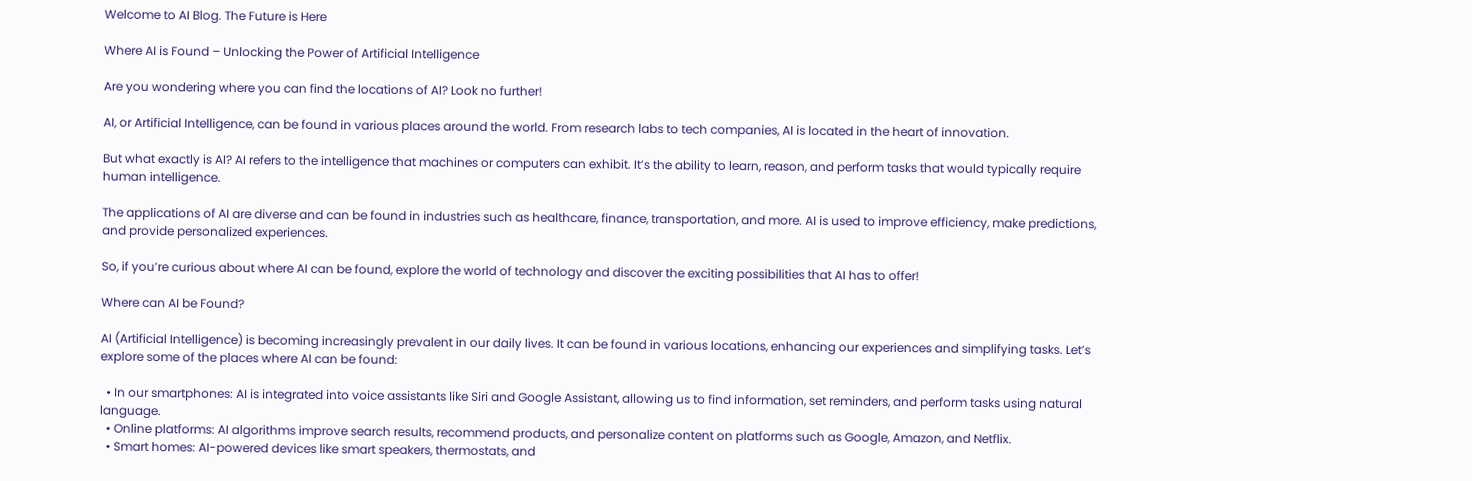Welcome to AI Blog. The Future is Here

Where AI is Found – Unlocking the Power of Artificial Intelligence

Are you wondering where you can find the locations of AI? Look no further!

AI, or Artificial Intelligence, can be found in various places around the world. From research labs to tech companies, AI is located in the heart of innovation.

But what exactly is AI? AI refers to the intelligence that machines or computers can exhibit. It’s the ability to learn, reason, and perform tasks that would typically require human intelligence.

The applications of AI are diverse and can be found in industries such as healthcare, finance, transportation, and more. AI is used to improve efficiency, make predictions, and provide personalized experiences.

So, if you’re curious about where AI can be found, explore the world of technology and discover the exciting possibilities that AI has to offer!

Where can AI be Found?

AI (Artificial Intelligence) is becoming increasingly prevalent in our daily lives. It can be found in various locations, enhancing our experiences and simplifying tasks. Let’s explore some of the places where AI can be found:

  • In our smartphones: AI is integrated into voice assistants like Siri and Google Assistant, allowing us to find information, set reminders, and perform tasks using natural language.
  • Online platforms: AI algorithms improve search results, recommend products, and personalize content on platforms such as Google, Amazon, and Netflix.
  • Smart homes: AI-powered devices like smart speakers, thermostats, and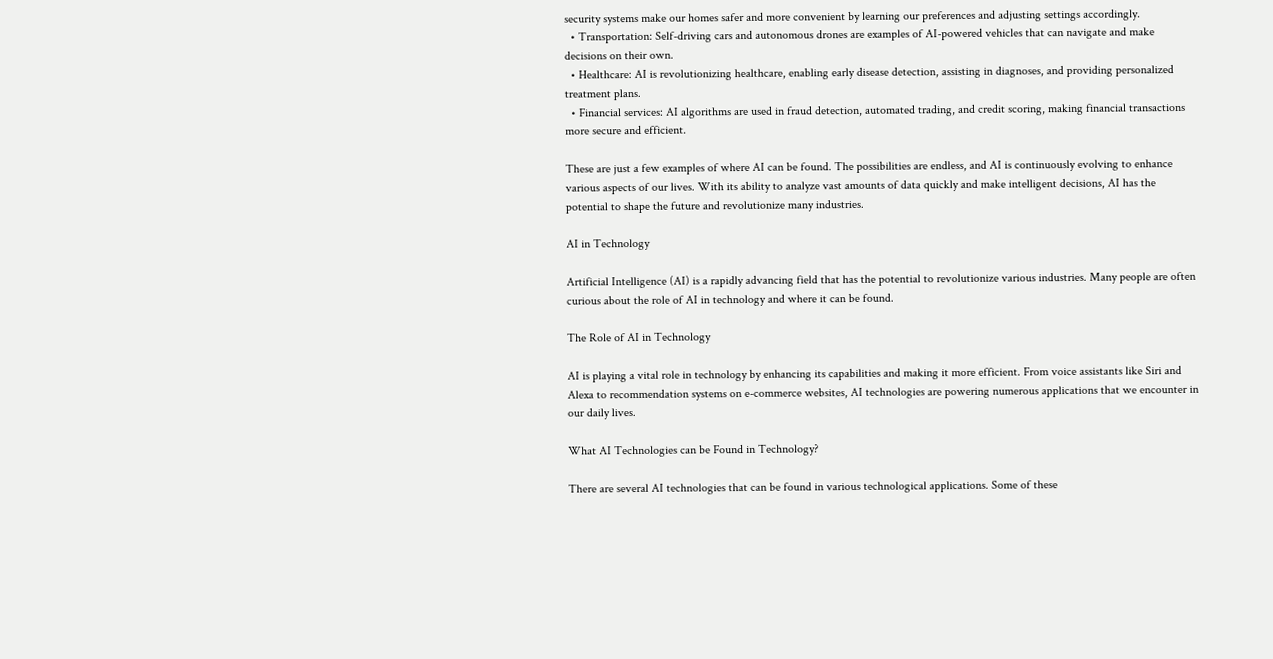security systems make our homes safer and more convenient by learning our preferences and adjusting settings accordingly.
  • Transportation: Self-driving cars and autonomous drones are examples of AI-powered vehicles that can navigate and make decisions on their own.
  • Healthcare: AI is revolutionizing healthcare, enabling early disease detection, assisting in diagnoses, and providing personalized treatment plans.
  • Financial services: AI algorithms are used in fraud detection, automated trading, and credit scoring, making financial transactions more secure and efficient.

These are just a few examples of where AI can be found. The possibilities are endless, and AI is continuously evolving to enhance various aspects of our lives. With its ability to analyze vast amounts of data quickly and make intelligent decisions, AI has the potential to shape the future and revolutionize many industries.

AI in Technology

Artificial Intelligence (AI) is a rapidly advancing field that has the potential to revolutionize various industries. Many people are often curious about the role of AI in technology and where it can be found.

The Role of AI in Technology

AI is playing a vital role in technology by enhancing its capabilities and making it more efficient. From voice assistants like Siri and Alexa to recommendation systems on e-commerce websites, AI technologies are powering numerous applications that we encounter in our daily lives.

What AI Technologies can be Found in Technology?

There are several AI technologies that can be found in various technological applications. Some of these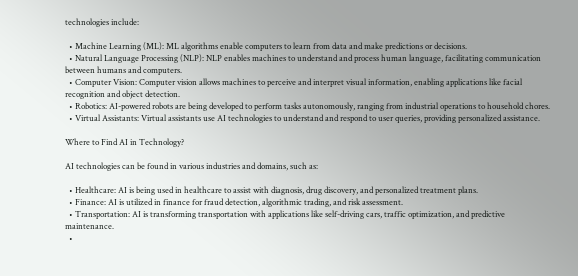technologies include:

  • Machine Learning (ML): ML algorithms enable computers to learn from data and make predictions or decisions.
  • Natural Language Processing (NLP): NLP enables machines to understand and process human language, facilitating communication between humans and computers.
  • Computer Vision: Computer vision allows machines to perceive and interpret visual information, enabling applications like facial recognition and object detection.
  • Robotics: AI-powered robots are being developed to perform tasks autonomously, ranging from industrial operations to household chores.
  • Virtual Assistants: Virtual assistants use AI technologies to understand and respond to user queries, providing personalized assistance.

Where to Find AI in Technology?

AI technologies can be found in various industries and domains, such as:

  • Healthcare: AI is being used in healthcare to assist with diagnosis, drug discovery, and personalized treatment plans.
  • Finance: AI is utilized in finance for fraud detection, algorithmic trading, and risk assessment.
  • Transportation: AI is transforming transportation with applications like self-driving cars, traffic optimization, and predictive maintenance.
  •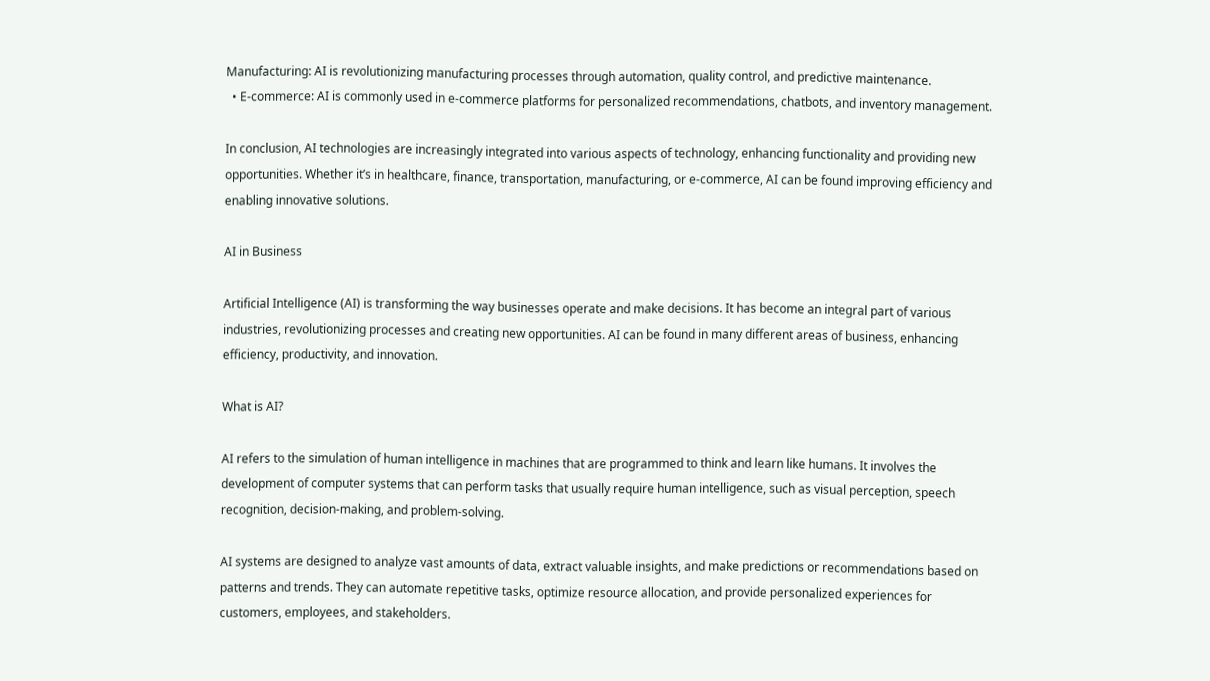Manufacturing: AI is revolutionizing manufacturing processes through automation, quality control, and predictive maintenance.
  • E-commerce: AI is commonly used in e-commerce platforms for personalized recommendations, chatbots, and inventory management.

In conclusion, AI technologies are increasingly integrated into various aspects of technology, enhancing functionality and providing new opportunities. Whether it’s in healthcare, finance, transportation, manufacturing, or e-commerce, AI can be found improving efficiency and enabling innovative solutions.

AI in Business

Artificial Intelligence (AI) is transforming the way businesses operate and make decisions. It has become an integral part of various industries, revolutionizing processes and creating new opportunities. AI can be found in many different areas of business, enhancing efficiency, productivity, and innovation.

What is AI?

AI refers to the simulation of human intelligence in machines that are programmed to think and learn like humans. It involves the development of computer systems that can perform tasks that usually require human intelligence, such as visual perception, speech recognition, decision-making, and problem-solving.

AI systems are designed to analyze vast amounts of data, extract valuable insights, and make predictions or recommendations based on patterns and trends. They can automate repetitive tasks, optimize resource allocation, and provide personalized experiences for customers, employees, and stakeholders.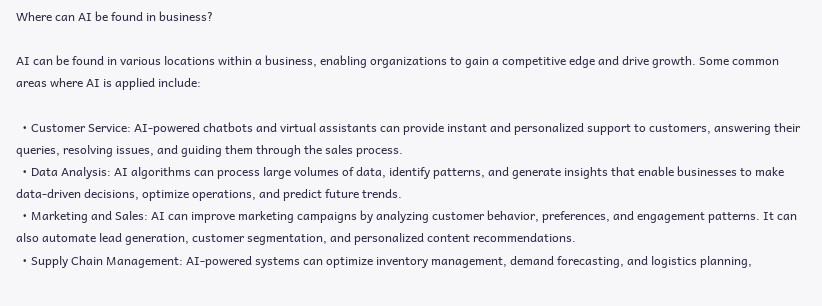Where can AI be found in business?

AI can be found in various locations within a business, enabling organizations to gain a competitive edge and drive growth. Some common areas where AI is applied include:

  • Customer Service: AI-powered chatbots and virtual assistants can provide instant and personalized support to customers, answering their queries, resolving issues, and guiding them through the sales process.
  • Data Analysis: AI algorithms can process large volumes of data, identify patterns, and generate insights that enable businesses to make data-driven decisions, optimize operations, and predict future trends.
  • Marketing and Sales: AI can improve marketing campaigns by analyzing customer behavior, preferences, and engagement patterns. It can also automate lead generation, customer segmentation, and personalized content recommendations.
  • Supply Chain Management: AI-powered systems can optimize inventory management, demand forecasting, and logistics planning,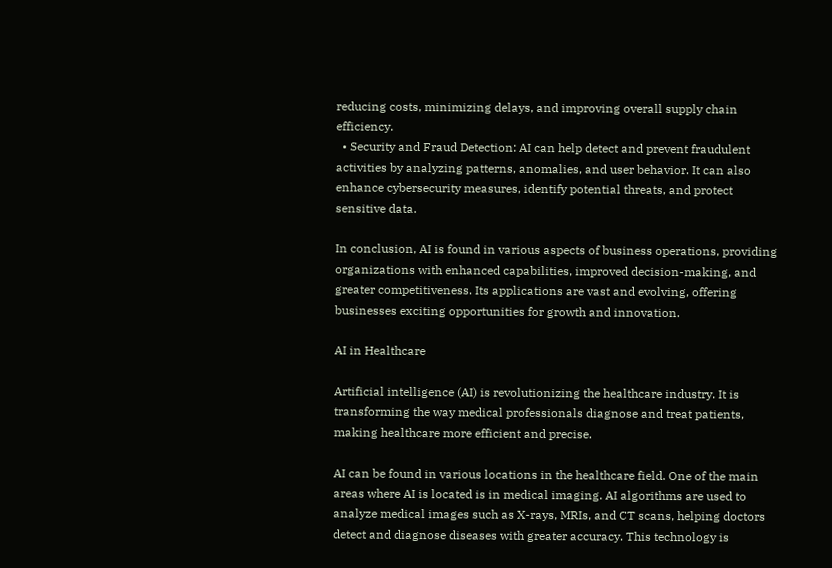reducing costs, minimizing delays, and improving overall supply chain efficiency.
  • Security and Fraud Detection: AI can help detect and prevent fraudulent activities by analyzing patterns, anomalies, and user behavior. It can also enhance cybersecurity measures, identify potential threats, and protect sensitive data.

In conclusion, AI is found in various aspects of business operations, providing organizations with enhanced capabilities, improved decision-making, and greater competitiveness. Its applications are vast and evolving, offering businesses exciting opportunities for growth and innovation.

AI in Healthcare

Artificial intelligence (AI) is revolutionizing the healthcare industry. It is transforming the way medical professionals diagnose and treat patients, making healthcare more efficient and precise.

AI can be found in various locations in the healthcare field. One of the main areas where AI is located is in medical imaging. AI algorithms are used to analyze medical images such as X-rays, MRIs, and CT scans, helping doctors detect and diagnose diseases with greater accuracy. This technology is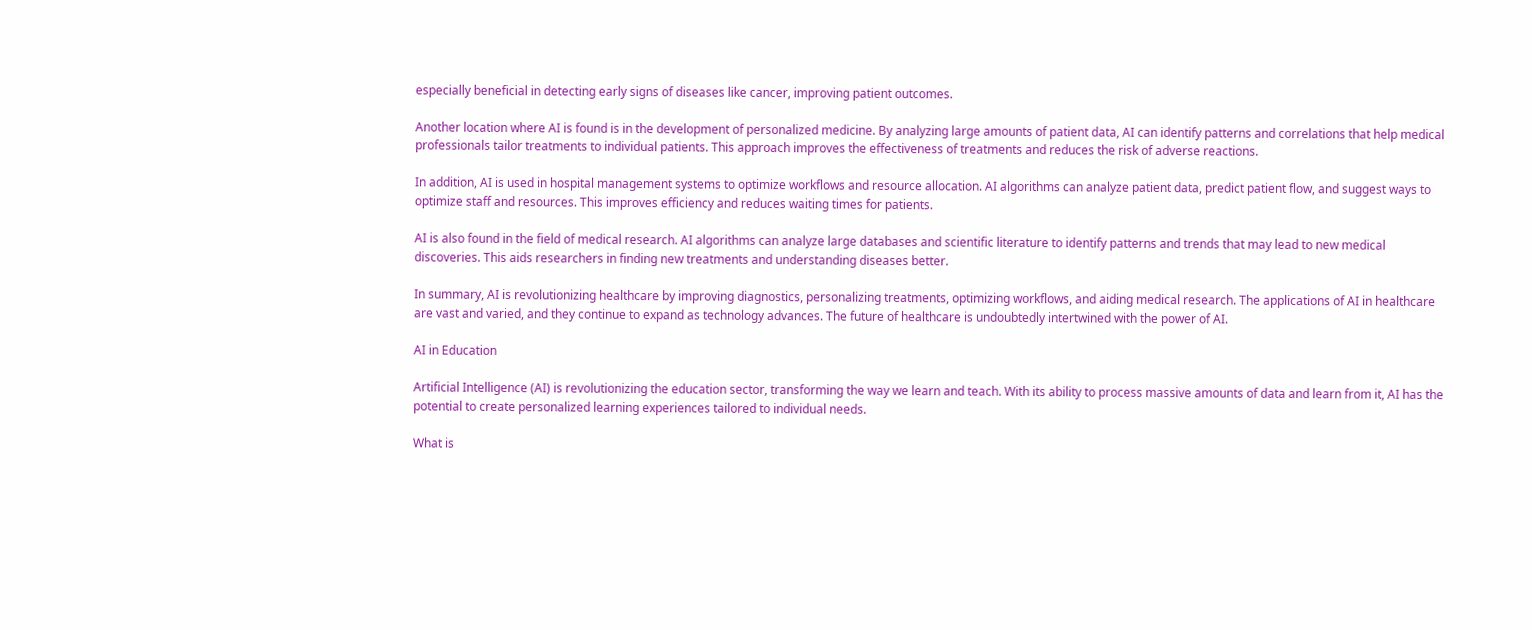especially beneficial in detecting early signs of diseases like cancer, improving patient outcomes.

Another location where AI is found is in the development of personalized medicine. By analyzing large amounts of patient data, AI can identify patterns and correlations that help medical professionals tailor treatments to individual patients. This approach improves the effectiveness of treatments and reduces the risk of adverse reactions.

In addition, AI is used in hospital management systems to optimize workflows and resource allocation. AI algorithms can analyze patient data, predict patient flow, and suggest ways to optimize staff and resources. This improves efficiency and reduces waiting times for patients.

AI is also found in the field of medical research. AI algorithms can analyze large databases and scientific literature to identify patterns and trends that may lead to new medical discoveries. This aids researchers in finding new treatments and understanding diseases better.

In summary, AI is revolutionizing healthcare by improving diagnostics, personalizing treatments, optimizing workflows, and aiding medical research. The applications of AI in healthcare are vast and varied, and they continue to expand as technology advances. The future of healthcare is undoubtedly intertwined with the power of AI.

AI in Education

Artificial Intelligence (AI) is revolutionizing the education sector, transforming the way we learn and teach. With its ability to process massive amounts of data and learn from it, AI has the potential to create personalized learning experiences tailored to individual needs.

What is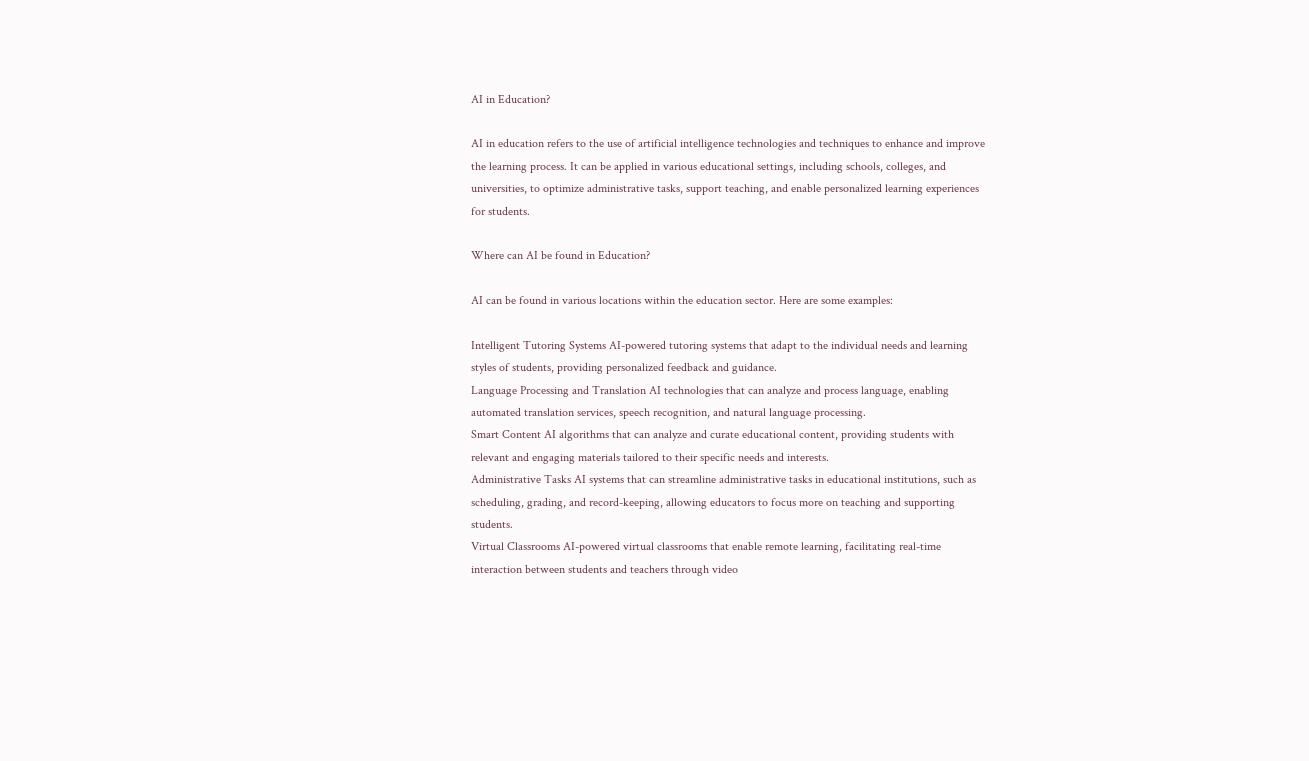AI in Education?

AI in education refers to the use of artificial intelligence technologies and techniques to enhance and improve the learning process. It can be applied in various educational settings, including schools, colleges, and universities, to optimize administrative tasks, support teaching, and enable personalized learning experiences for students.

Where can AI be found in Education?

AI can be found in various locations within the education sector. Here are some examples:

Intelligent Tutoring Systems AI-powered tutoring systems that adapt to the individual needs and learning styles of students, providing personalized feedback and guidance.
Language Processing and Translation AI technologies that can analyze and process language, enabling automated translation services, speech recognition, and natural language processing.
Smart Content AI algorithms that can analyze and curate educational content, providing students with relevant and engaging materials tailored to their specific needs and interests.
Administrative Tasks AI systems that can streamline administrative tasks in educational institutions, such as scheduling, grading, and record-keeping, allowing educators to focus more on teaching and supporting students.
Virtual Classrooms AI-powered virtual classrooms that enable remote learning, facilitating real-time interaction between students and teachers through video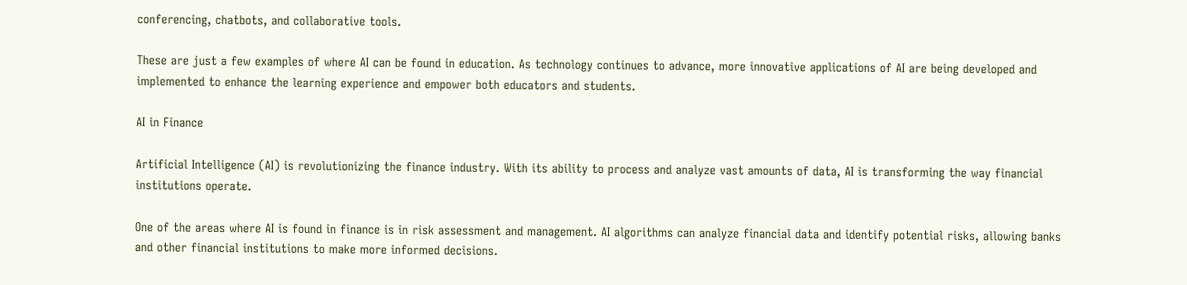conferencing, chatbots, and collaborative tools.

These are just a few examples of where AI can be found in education. As technology continues to advance, more innovative applications of AI are being developed and implemented to enhance the learning experience and empower both educators and students.

AI in Finance

Artificial Intelligence (AI) is revolutionizing the finance industry. With its ability to process and analyze vast amounts of data, AI is transforming the way financial institutions operate.

One of the areas where AI is found in finance is in risk assessment and management. AI algorithms can analyze financial data and identify potential risks, allowing banks and other financial institutions to make more informed decisions.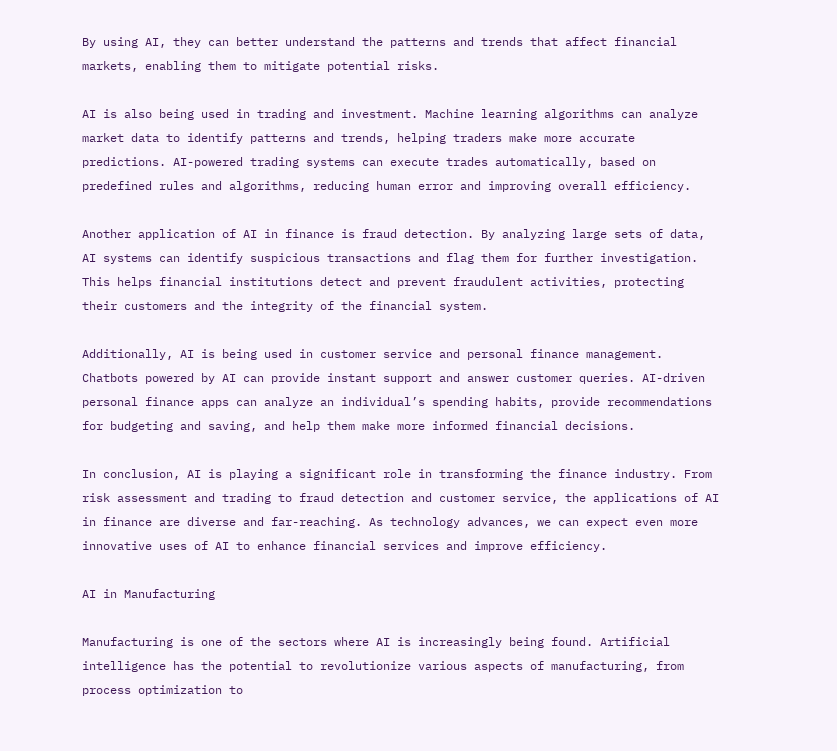By using AI, they can better understand the patterns and trends that affect financial markets, enabling them to mitigate potential risks.

AI is also being used in trading and investment. Machine learning algorithms can analyze market data to identify patterns and trends, helping traders make more accurate predictions. AI-powered trading systems can execute trades automatically, based on predefined rules and algorithms, reducing human error and improving overall efficiency.

Another application of AI in finance is fraud detection. By analyzing large sets of data, AI systems can identify suspicious transactions and flag them for further investigation. This helps financial institutions detect and prevent fraudulent activities, protecting their customers and the integrity of the financial system.

Additionally, AI is being used in customer service and personal finance management. Chatbots powered by AI can provide instant support and answer customer queries. AI-driven personal finance apps can analyze an individual’s spending habits, provide recommendations for budgeting and saving, and help them make more informed financial decisions.

In conclusion, AI is playing a significant role in transforming the finance industry. From risk assessment and trading to fraud detection and customer service, the applications of AI in finance are diverse and far-reaching. As technology advances, we can expect even more innovative uses of AI to enhance financial services and improve efficiency.

AI in Manufacturing

Manufacturing is one of the sectors where AI is increasingly being found. Artificial intelligence has the potential to revolutionize various aspects of manufacturing, from process optimization to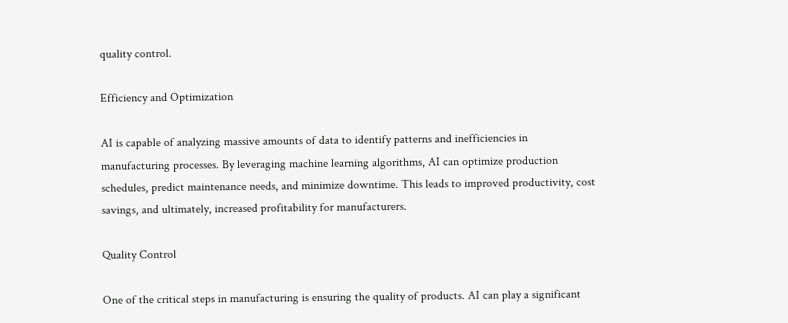quality control.

Efficiency and Optimization

AI is capable of analyzing massive amounts of data to identify patterns and inefficiencies in manufacturing processes. By leveraging machine learning algorithms, AI can optimize production schedules, predict maintenance needs, and minimize downtime. This leads to improved productivity, cost savings, and ultimately, increased profitability for manufacturers.

Quality Control

One of the critical steps in manufacturing is ensuring the quality of products. AI can play a significant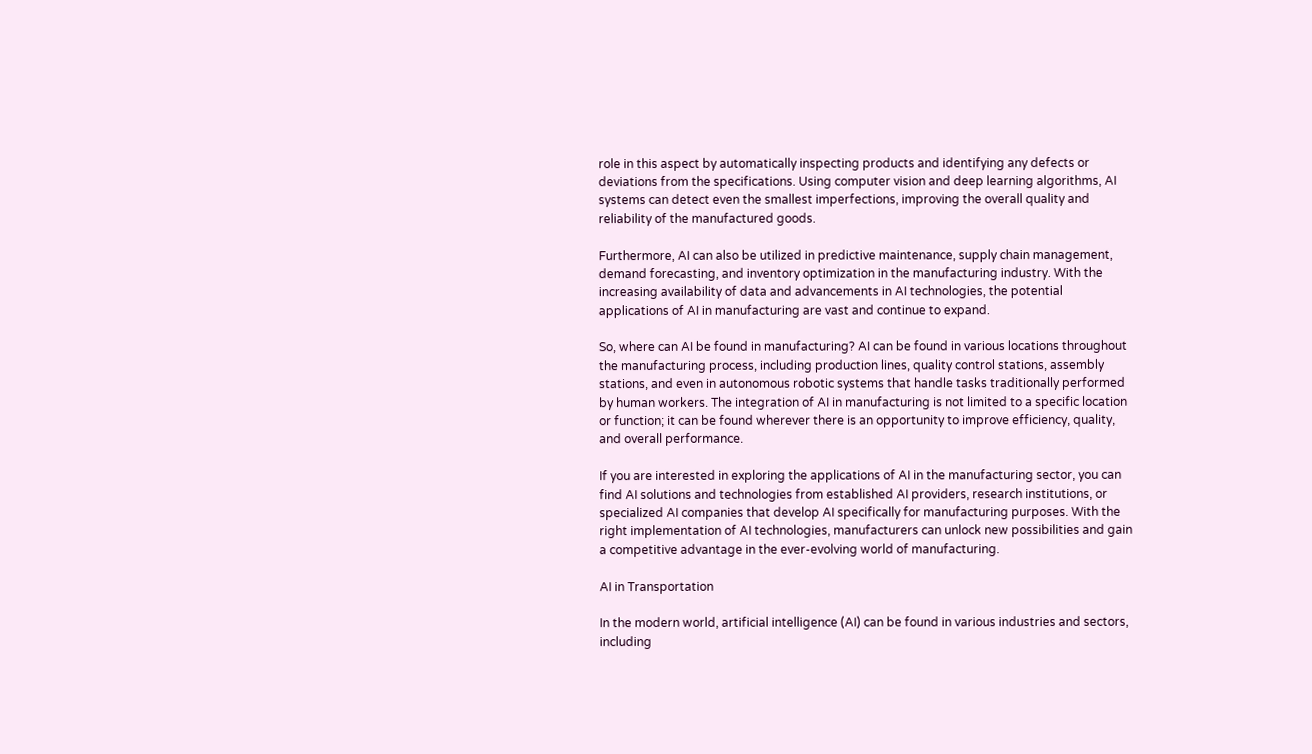role in this aspect by automatically inspecting products and identifying any defects or deviations from the specifications. Using computer vision and deep learning algorithms, AI systems can detect even the smallest imperfections, improving the overall quality and reliability of the manufactured goods.

Furthermore, AI can also be utilized in predictive maintenance, supply chain management, demand forecasting, and inventory optimization in the manufacturing industry. With the increasing availability of data and advancements in AI technologies, the potential applications of AI in manufacturing are vast and continue to expand.

So, where can AI be found in manufacturing? AI can be found in various locations throughout the manufacturing process, including production lines, quality control stations, assembly stations, and even in autonomous robotic systems that handle tasks traditionally performed by human workers. The integration of AI in manufacturing is not limited to a specific location or function; it can be found wherever there is an opportunity to improve efficiency, quality, and overall performance.

If you are interested in exploring the applications of AI in the manufacturing sector, you can find AI solutions and technologies from established AI providers, research institutions, or specialized AI companies that develop AI specifically for manufacturing purposes. With the right implementation of AI technologies, manufacturers can unlock new possibilities and gain a competitive advantage in the ever-evolving world of manufacturing.

AI in Transportation

In the modern world, artificial intelligence (AI) can be found in various industries and sectors, including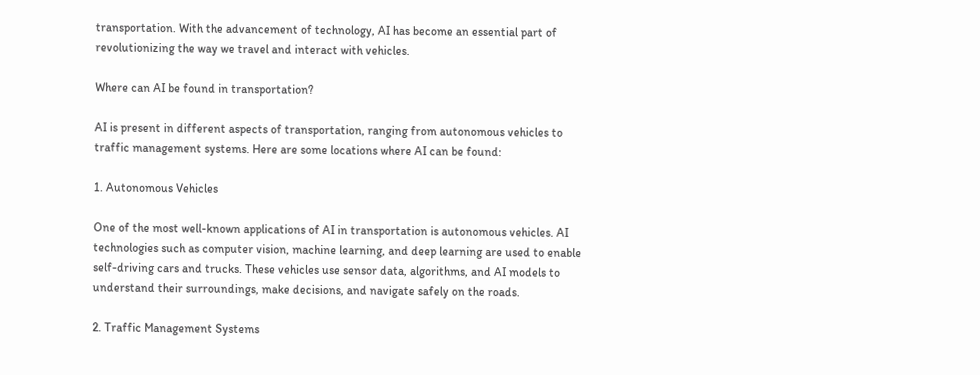transportation. With the advancement of technology, AI has become an essential part of revolutionizing the way we travel and interact with vehicles.

Where can AI be found in transportation?

AI is present in different aspects of transportation, ranging from autonomous vehicles to traffic management systems. Here are some locations where AI can be found:

1. Autonomous Vehicles

One of the most well-known applications of AI in transportation is autonomous vehicles. AI technologies such as computer vision, machine learning, and deep learning are used to enable self-driving cars and trucks. These vehicles use sensor data, algorithms, and AI models to understand their surroundings, make decisions, and navigate safely on the roads.

2. Traffic Management Systems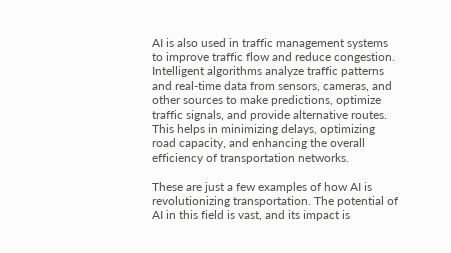AI is also used in traffic management systems to improve traffic flow and reduce congestion. Intelligent algorithms analyze traffic patterns and real-time data from sensors, cameras, and other sources to make predictions, optimize traffic signals, and provide alternative routes. This helps in minimizing delays, optimizing road capacity, and enhancing the overall efficiency of transportation networks.

These are just a few examples of how AI is revolutionizing transportation. The potential of AI in this field is vast, and its impact is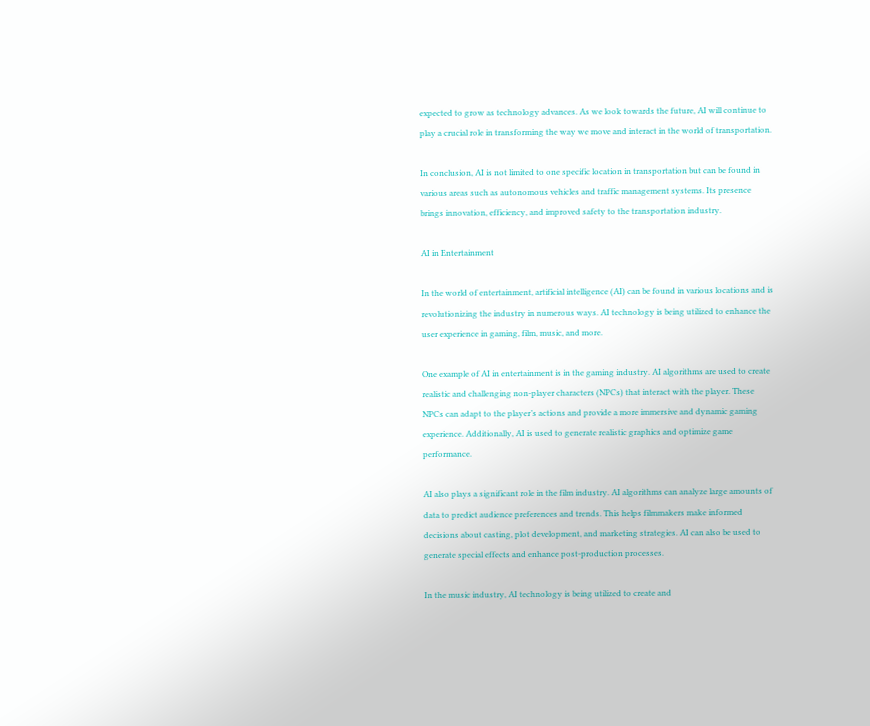expected to grow as technology advances. As we look towards the future, AI will continue to play a crucial role in transforming the way we move and interact in the world of transportation.

In conclusion, AI is not limited to one specific location in transportation but can be found in various areas such as autonomous vehicles and traffic management systems. Its presence brings innovation, efficiency, and improved safety to the transportation industry.

AI in Entertainment

In the world of entertainment, artificial intelligence (AI) can be found in various locations and is revolutionizing the industry in numerous ways. AI technology is being utilized to enhance the user experience in gaming, film, music, and more.

One example of AI in entertainment is in the gaming industry. AI algorithms are used to create realistic and challenging non-player characters (NPCs) that interact with the player. These NPCs can adapt to the player’s actions and provide a more immersive and dynamic gaming experience. Additionally, AI is used to generate realistic graphics and optimize game performance.

AI also plays a significant role in the film industry. AI algorithms can analyze large amounts of data to predict audience preferences and trends. This helps filmmakers make informed decisions about casting, plot development, and marketing strategies. AI can also be used to generate special effects and enhance post-production processes.

In the music industry, AI technology is being utilized to create and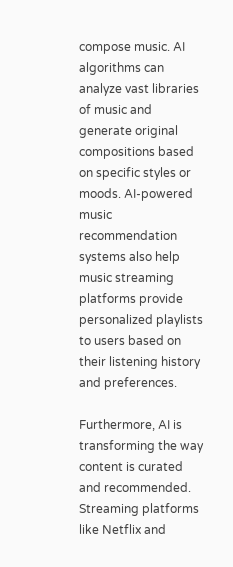compose music. AI algorithms can analyze vast libraries of music and generate original compositions based on specific styles or moods. AI-powered music recommendation systems also help music streaming platforms provide personalized playlists to users based on their listening history and preferences.

Furthermore, AI is transforming the way content is curated and recommended. Streaming platforms like Netflix and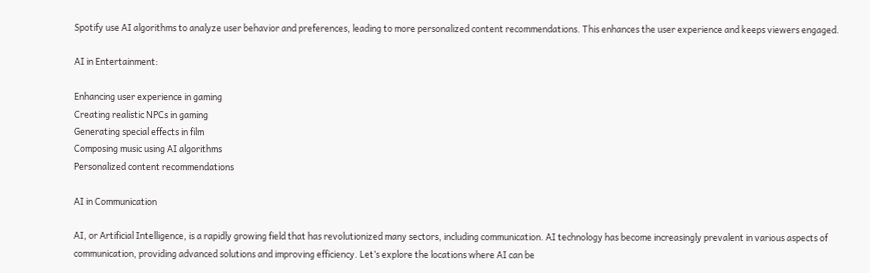Spotify use AI algorithms to analyze user behavior and preferences, leading to more personalized content recommendations. This enhances the user experience and keeps viewers engaged.

AI in Entertainment:

Enhancing user experience in gaming
Creating realistic NPCs in gaming
Generating special effects in film
Composing music using AI algorithms
Personalized content recommendations

AI in Communication

AI, or Artificial Intelligence, is a rapidly growing field that has revolutionized many sectors, including communication. AI technology has become increasingly prevalent in various aspects of communication, providing advanced solutions and improving efficiency. Let’s explore the locations where AI can be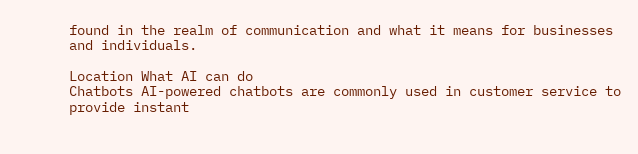found in the realm of communication and what it means for businesses and individuals.

Location What AI can do
Chatbots AI-powered chatbots are commonly used in customer service to provide instant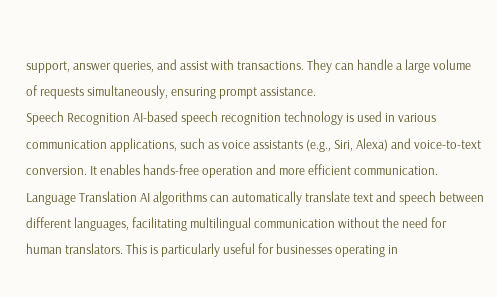support, answer queries, and assist with transactions. They can handle a large volume of requests simultaneously, ensuring prompt assistance.
Speech Recognition AI-based speech recognition technology is used in various communication applications, such as voice assistants (e.g., Siri, Alexa) and voice-to-text conversion. It enables hands-free operation and more efficient communication.
Language Translation AI algorithms can automatically translate text and speech between different languages, facilitating multilingual communication without the need for human translators. This is particularly useful for businesses operating in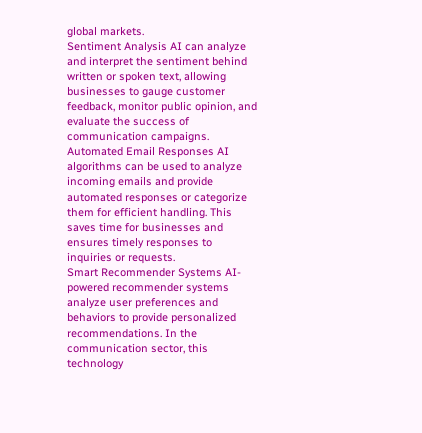global markets.
Sentiment Analysis AI can analyze and interpret the sentiment behind written or spoken text, allowing businesses to gauge customer feedback, monitor public opinion, and evaluate the success of communication campaigns.
Automated Email Responses AI algorithms can be used to analyze incoming emails and provide automated responses or categorize them for efficient handling. This saves time for businesses and ensures timely responses to inquiries or requests.
Smart Recommender Systems AI-powered recommender systems analyze user preferences and behaviors to provide personalized recommendations. In the communication sector, this technology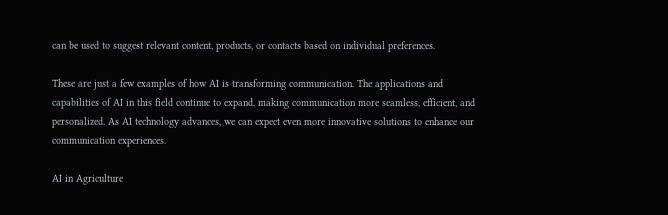can be used to suggest relevant content, products, or contacts based on individual preferences.

These are just a few examples of how AI is transforming communication. The applications and capabilities of AI in this field continue to expand, making communication more seamless, efficient, and personalized. As AI technology advances, we can expect even more innovative solutions to enhance our communication experiences.

AI in Agriculture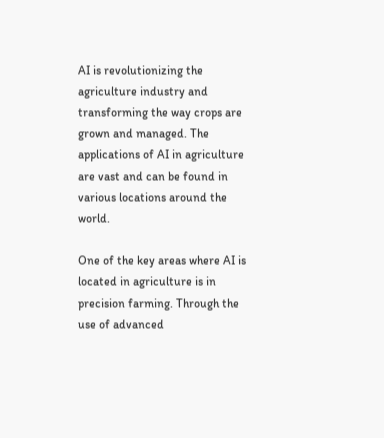AI is revolutionizing the agriculture industry and transforming the way crops are grown and managed. The applications of AI in agriculture are vast and can be found in various locations around the world.

One of the key areas where AI is located in agriculture is in precision farming. Through the use of advanced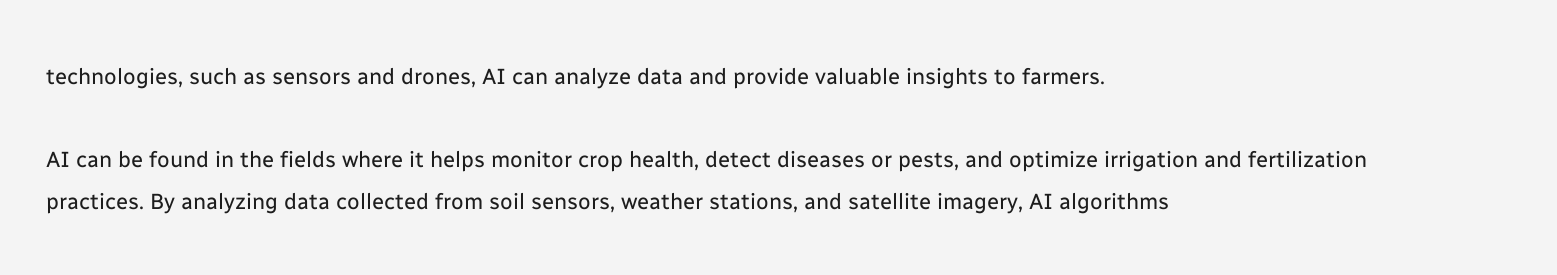technologies, such as sensors and drones, AI can analyze data and provide valuable insights to farmers.

AI can be found in the fields where it helps monitor crop health, detect diseases or pests, and optimize irrigation and fertilization practices. By analyzing data collected from soil sensors, weather stations, and satellite imagery, AI algorithms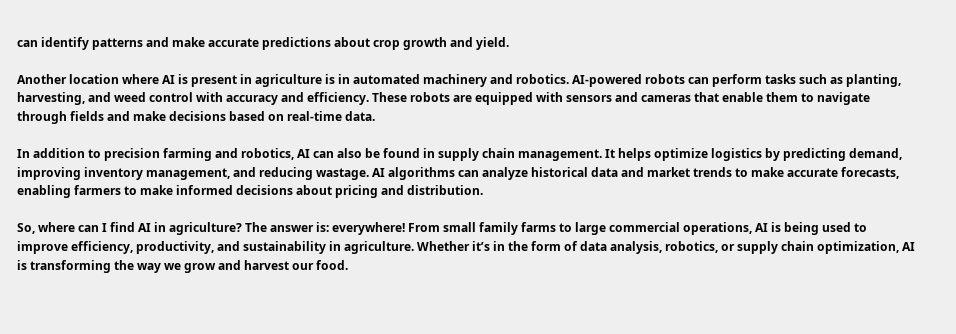can identify patterns and make accurate predictions about crop growth and yield.

Another location where AI is present in agriculture is in automated machinery and robotics. AI-powered robots can perform tasks such as planting, harvesting, and weed control with accuracy and efficiency. These robots are equipped with sensors and cameras that enable them to navigate through fields and make decisions based on real-time data.

In addition to precision farming and robotics, AI can also be found in supply chain management. It helps optimize logistics by predicting demand, improving inventory management, and reducing wastage. AI algorithms can analyze historical data and market trends to make accurate forecasts, enabling farmers to make informed decisions about pricing and distribution.

So, where can I find AI in agriculture? The answer is: everywhere! From small family farms to large commercial operations, AI is being used to improve efficiency, productivity, and sustainability in agriculture. Whether it’s in the form of data analysis, robotics, or supply chain optimization, AI is transforming the way we grow and harvest our food.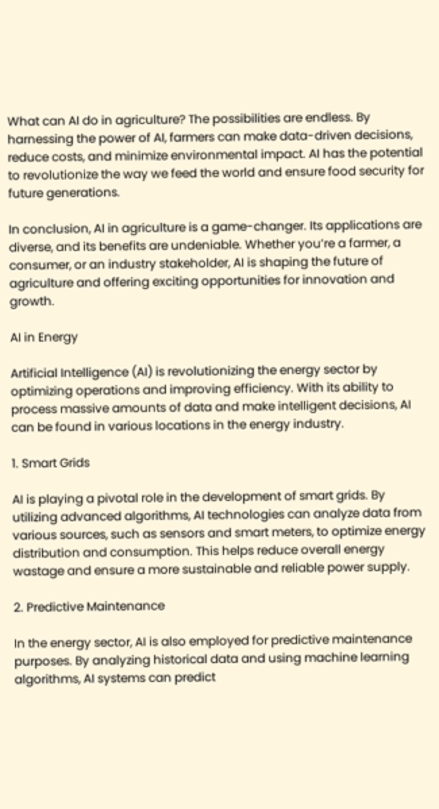What can AI do in agriculture? The possibilities are endless. By harnessing the power of AI, farmers can make data-driven decisions, reduce costs, and minimize environmental impact. AI has the potential to revolutionize the way we feed the world and ensure food security for future generations.

In conclusion, AI in agriculture is a game-changer. Its applications are diverse, and its benefits are undeniable. Whether you’re a farmer, a consumer, or an industry stakeholder, AI is shaping the future of agriculture and offering exciting opportunities for innovation and growth.

AI in Energy

Artificial Intelligence (AI) is revolutionizing the energy sector by optimizing operations and improving efficiency. With its ability to process massive amounts of data and make intelligent decisions, AI can be found in various locations in the energy industry.

1. Smart Grids

AI is playing a pivotal role in the development of smart grids. By utilizing advanced algorithms, AI technologies can analyze data from various sources, such as sensors and smart meters, to optimize energy distribution and consumption. This helps reduce overall energy wastage and ensure a more sustainable and reliable power supply.

2. Predictive Maintenance

In the energy sector, AI is also employed for predictive maintenance purposes. By analyzing historical data and using machine learning algorithms, AI systems can predict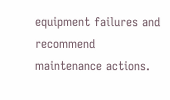equipment failures and recommend maintenance actions.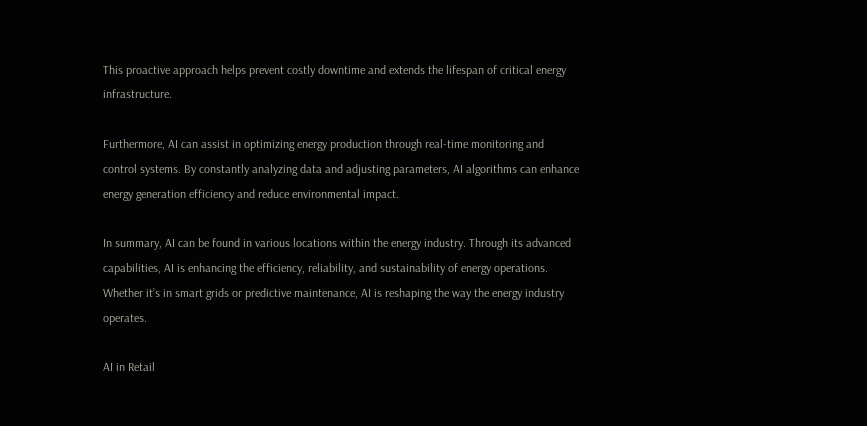This proactive approach helps prevent costly downtime and extends the lifespan of critical energy infrastructure.

Furthermore, AI can assist in optimizing energy production through real-time monitoring and control systems. By constantly analyzing data and adjusting parameters, AI algorithms can enhance energy generation efficiency and reduce environmental impact.

In summary, AI can be found in various locations within the energy industry. Through its advanced capabilities, AI is enhancing the efficiency, reliability, and sustainability of energy operations. Whether it’s in smart grids or predictive maintenance, AI is reshaping the way the energy industry operates.

AI in Retail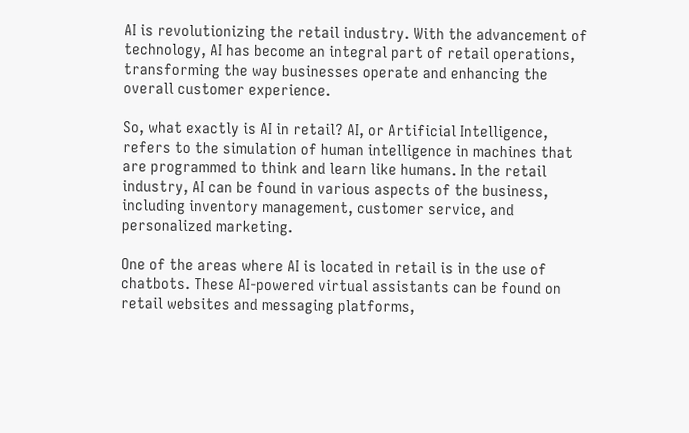AI is revolutionizing the retail industry. With the advancement of technology, AI has become an integral part of retail operations, transforming the way businesses operate and enhancing the overall customer experience.

So, what exactly is AI in retail? AI, or Artificial Intelligence, refers to the simulation of human intelligence in machines that are programmed to think and learn like humans. In the retail industry, AI can be found in various aspects of the business, including inventory management, customer service, and personalized marketing.

One of the areas where AI is located in retail is in the use of chatbots. These AI-powered virtual assistants can be found on retail websites and messaging platforms,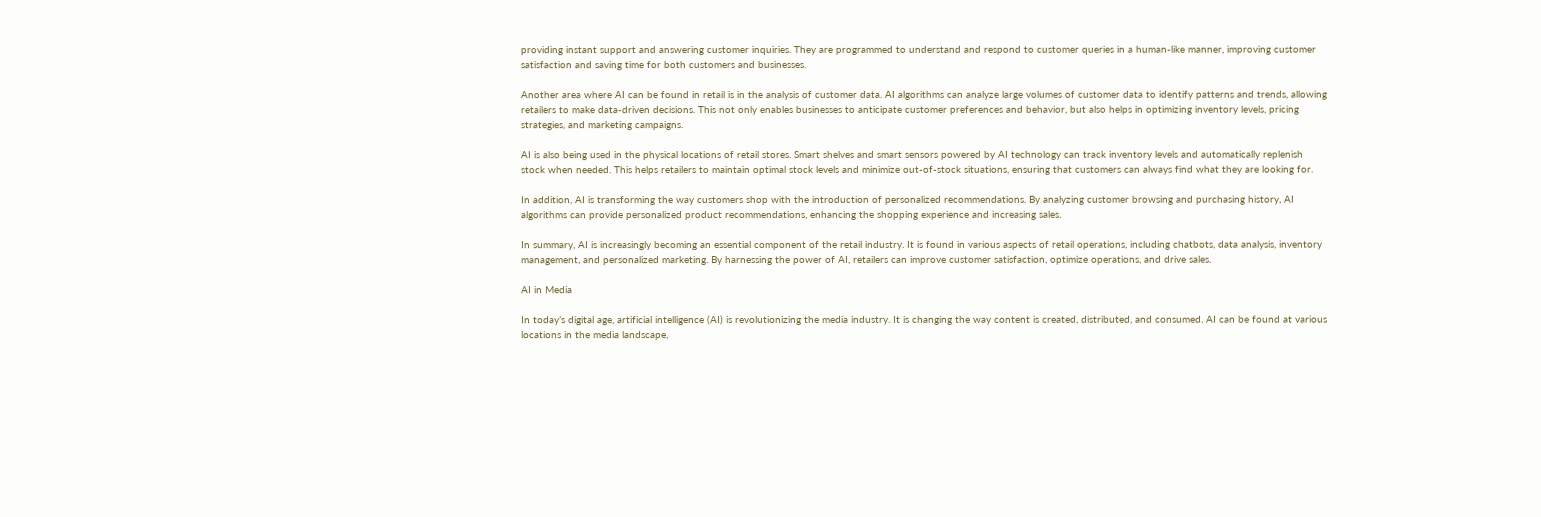providing instant support and answering customer inquiries. They are programmed to understand and respond to customer queries in a human-like manner, improving customer satisfaction and saving time for both customers and businesses.

Another area where AI can be found in retail is in the analysis of customer data. AI algorithms can analyze large volumes of customer data to identify patterns and trends, allowing retailers to make data-driven decisions. This not only enables businesses to anticipate customer preferences and behavior, but also helps in optimizing inventory levels, pricing strategies, and marketing campaigns.

AI is also being used in the physical locations of retail stores. Smart shelves and smart sensors powered by AI technology can track inventory levels and automatically replenish stock when needed. This helps retailers to maintain optimal stock levels and minimize out-of-stock situations, ensuring that customers can always find what they are looking for.

In addition, AI is transforming the way customers shop with the introduction of personalized recommendations. By analyzing customer browsing and purchasing history, AI algorithms can provide personalized product recommendations, enhancing the shopping experience and increasing sales.

In summary, AI is increasingly becoming an essential component of the retail industry. It is found in various aspects of retail operations, including chatbots, data analysis, inventory management, and personalized marketing. By harnessing the power of AI, retailers can improve customer satisfaction, optimize operations, and drive sales.

AI in Media

In today’s digital age, artificial intelligence (AI) is revolutionizing the media industry. It is changing the way content is created, distributed, and consumed. AI can be found at various locations in the media landscape,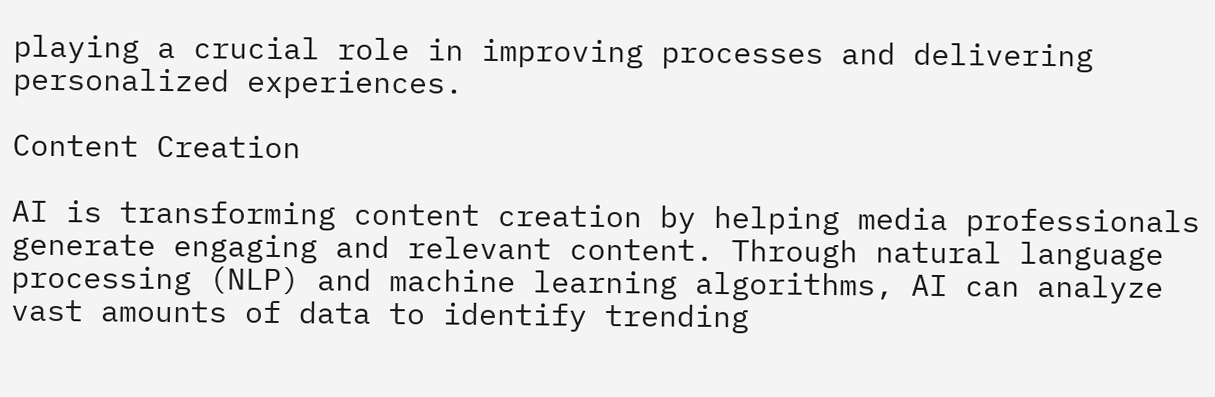playing a crucial role in improving processes and delivering personalized experiences.

Content Creation

AI is transforming content creation by helping media professionals generate engaging and relevant content. Through natural language processing (NLP) and machine learning algorithms, AI can analyze vast amounts of data to identify trending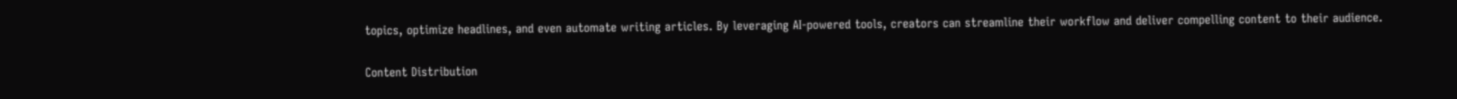topics, optimize headlines, and even automate writing articles. By leveraging AI-powered tools, creators can streamline their workflow and deliver compelling content to their audience.

Content Distribution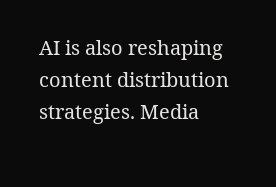AI is also reshaping content distribution strategies. Media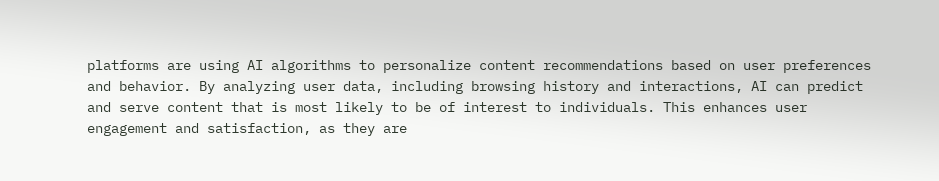platforms are using AI algorithms to personalize content recommendations based on user preferences and behavior. By analyzing user data, including browsing history and interactions, AI can predict and serve content that is most likely to be of interest to individuals. This enhances user engagement and satisfaction, as they are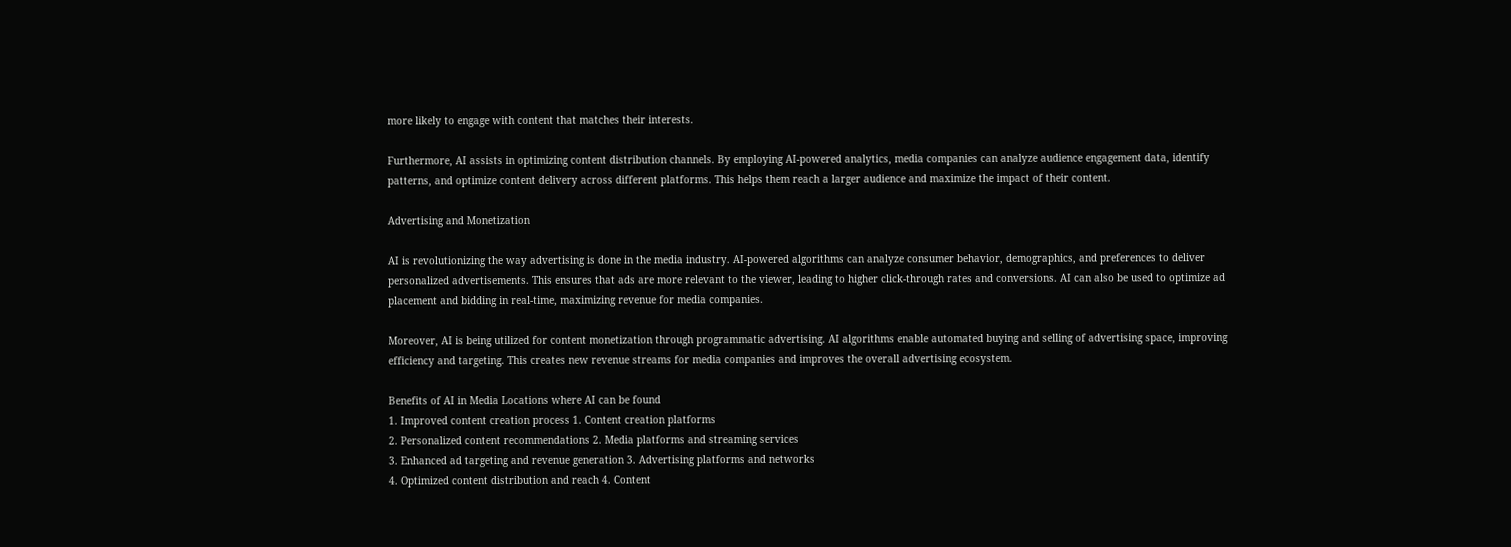more likely to engage with content that matches their interests.

Furthermore, AI assists in optimizing content distribution channels. By employing AI-powered analytics, media companies can analyze audience engagement data, identify patterns, and optimize content delivery across different platforms. This helps them reach a larger audience and maximize the impact of their content.

Advertising and Monetization

AI is revolutionizing the way advertising is done in the media industry. AI-powered algorithms can analyze consumer behavior, demographics, and preferences to deliver personalized advertisements. This ensures that ads are more relevant to the viewer, leading to higher click-through rates and conversions. AI can also be used to optimize ad placement and bidding in real-time, maximizing revenue for media companies.

Moreover, AI is being utilized for content monetization through programmatic advertising. AI algorithms enable automated buying and selling of advertising space, improving efficiency and targeting. This creates new revenue streams for media companies and improves the overall advertising ecosystem.

Benefits of AI in Media Locations where AI can be found
1. Improved content creation process 1. Content creation platforms
2. Personalized content recommendations 2. Media platforms and streaming services
3. Enhanced ad targeting and revenue generation 3. Advertising platforms and networks
4. Optimized content distribution and reach 4. Content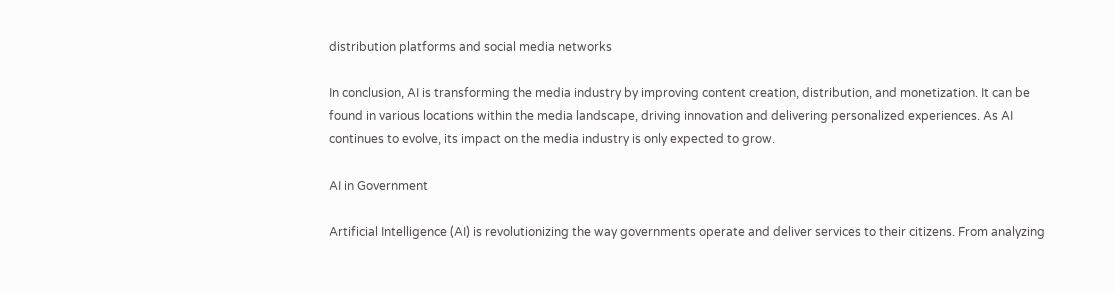distribution platforms and social media networks

In conclusion, AI is transforming the media industry by improving content creation, distribution, and monetization. It can be found in various locations within the media landscape, driving innovation and delivering personalized experiences. As AI continues to evolve, its impact on the media industry is only expected to grow.

AI in Government

Artificial Intelligence (AI) is revolutionizing the way governments operate and deliver services to their citizens. From analyzing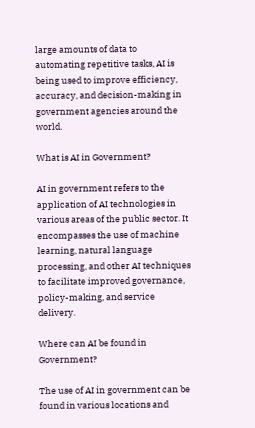large amounts of data to automating repetitive tasks, AI is being used to improve efficiency, accuracy, and decision-making in government agencies around the world.

What is AI in Government?

AI in government refers to the application of AI technologies in various areas of the public sector. It encompasses the use of machine learning, natural language processing, and other AI techniques to facilitate improved governance, policy-making, and service delivery.

Where can AI be found in Government?

The use of AI in government can be found in various locations and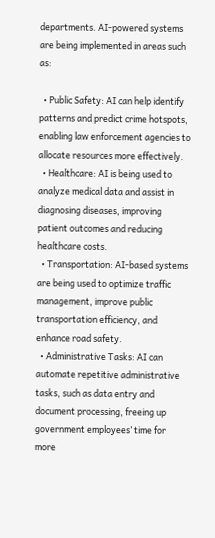departments. AI-powered systems are being implemented in areas such as:

  • Public Safety: AI can help identify patterns and predict crime hotspots, enabling law enforcement agencies to allocate resources more effectively.
  • Healthcare: AI is being used to analyze medical data and assist in diagnosing diseases, improving patient outcomes and reducing healthcare costs.
  • Transportation: AI-based systems are being used to optimize traffic management, improve public transportation efficiency, and enhance road safety.
  • Administrative Tasks: AI can automate repetitive administrative tasks, such as data entry and document processing, freeing up government employees’ time for more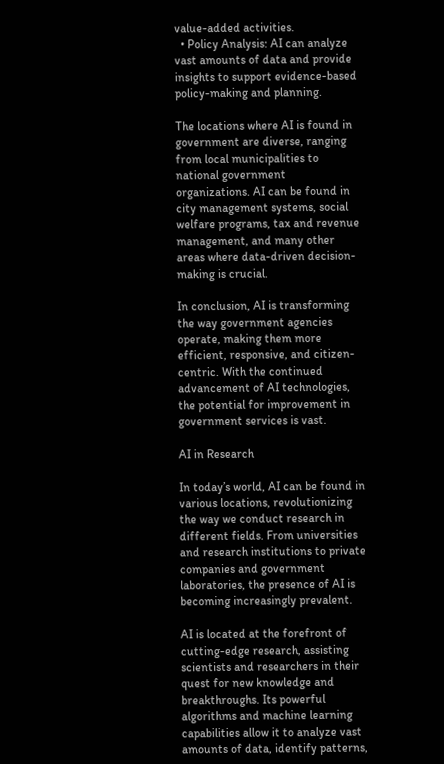value-added activities.
  • Policy Analysis: AI can analyze vast amounts of data and provide insights to support evidence-based policy-making and planning.

The locations where AI is found in government are diverse, ranging from local municipalities to national government organizations. AI can be found in city management systems, social welfare programs, tax and revenue management, and many other areas where data-driven decision-making is crucial.

In conclusion, AI is transforming the way government agencies operate, making them more efficient, responsive, and citizen-centric. With the continued advancement of AI technologies, the potential for improvement in government services is vast.

AI in Research

In today’s world, AI can be found in various locations, revolutionizing the way we conduct research in different fields. From universities and research institutions to private companies and government laboratories, the presence of AI is becoming increasingly prevalent.

AI is located at the forefront of cutting-edge research, assisting scientists and researchers in their quest for new knowledge and breakthroughs. Its powerful algorithms and machine learning capabilities allow it to analyze vast amounts of data, identify patterns,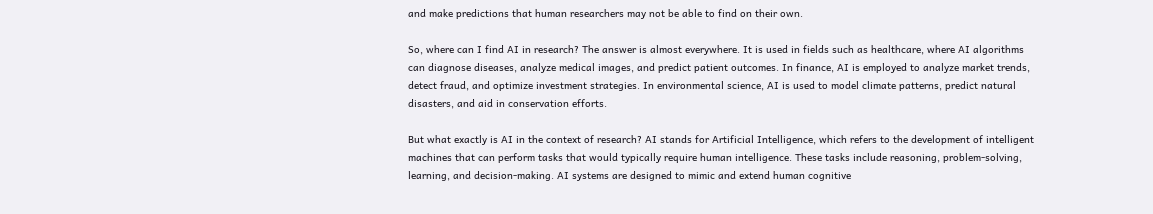and make predictions that human researchers may not be able to find on their own.

So, where can I find AI in research? The answer is almost everywhere. It is used in fields such as healthcare, where AI algorithms can diagnose diseases, analyze medical images, and predict patient outcomes. In finance, AI is employed to analyze market trends, detect fraud, and optimize investment strategies. In environmental science, AI is used to model climate patterns, predict natural disasters, and aid in conservation efforts.

But what exactly is AI in the context of research? AI stands for Artificial Intelligence, which refers to the development of intelligent machines that can perform tasks that would typically require human intelligence. These tasks include reasoning, problem-solving, learning, and decision-making. AI systems are designed to mimic and extend human cognitive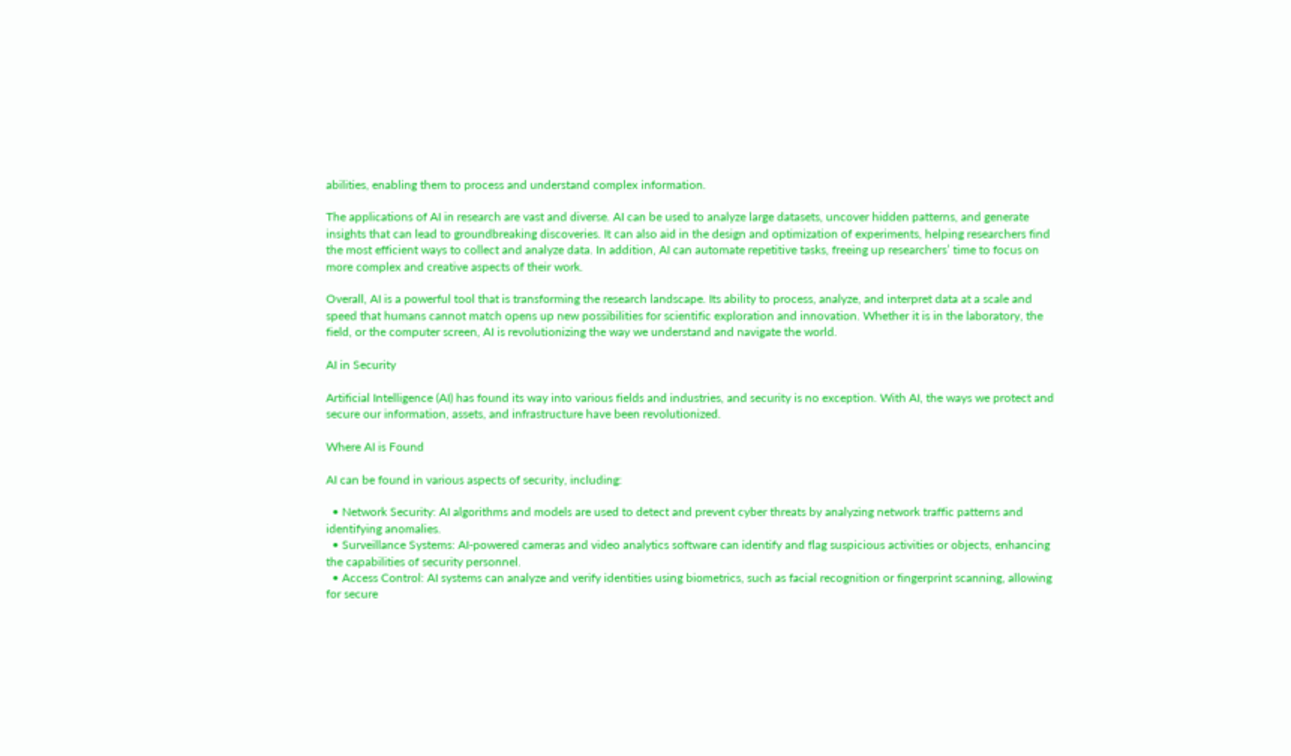abilities, enabling them to process and understand complex information.

The applications of AI in research are vast and diverse. AI can be used to analyze large datasets, uncover hidden patterns, and generate insights that can lead to groundbreaking discoveries. It can also aid in the design and optimization of experiments, helping researchers find the most efficient ways to collect and analyze data. In addition, AI can automate repetitive tasks, freeing up researchers’ time to focus on more complex and creative aspects of their work.

Overall, AI is a powerful tool that is transforming the research landscape. Its ability to process, analyze, and interpret data at a scale and speed that humans cannot match opens up new possibilities for scientific exploration and innovation. Whether it is in the laboratory, the field, or the computer screen, AI is revolutionizing the way we understand and navigate the world.

AI in Security

Artificial Intelligence (AI) has found its way into various fields and industries, and security is no exception. With AI, the ways we protect and secure our information, assets, and infrastructure have been revolutionized.

Where AI is Found

AI can be found in various aspects of security, including:

  • Network Security: AI algorithms and models are used to detect and prevent cyber threats by analyzing network traffic patterns and identifying anomalies.
  • Surveillance Systems: AI-powered cameras and video analytics software can identify and flag suspicious activities or objects, enhancing the capabilities of security personnel.
  • Access Control: AI systems can analyze and verify identities using biometrics, such as facial recognition or fingerprint scanning, allowing for secure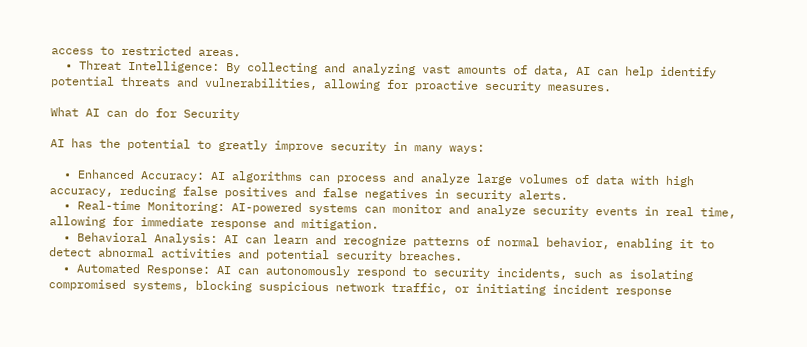access to restricted areas.
  • Threat Intelligence: By collecting and analyzing vast amounts of data, AI can help identify potential threats and vulnerabilities, allowing for proactive security measures.

What AI can do for Security

AI has the potential to greatly improve security in many ways:

  • Enhanced Accuracy: AI algorithms can process and analyze large volumes of data with high accuracy, reducing false positives and false negatives in security alerts.
  • Real-time Monitoring: AI-powered systems can monitor and analyze security events in real time, allowing for immediate response and mitigation.
  • Behavioral Analysis: AI can learn and recognize patterns of normal behavior, enabling it to detect abnormal activities and potential security breaches.
  • Automated Response: AI can autonomously respond to security incidents, such as isolating compromised systems, blocking suspicious network traffic, or initiating incident response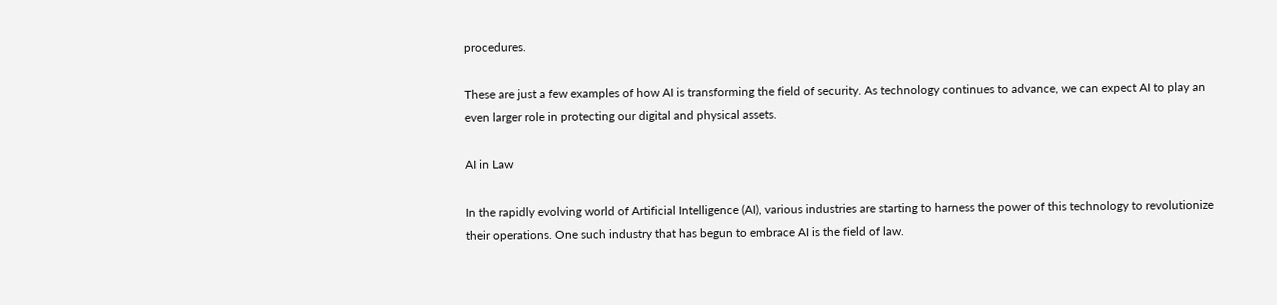procedures.

These are just a few examples of how AI is transforming the field of security. As technology continues to advance, we can expect AI to play an even larger role in protecting our digital and physical assets.

AI in Law

In the rapidly evolving world of Artificial Intelligence (AI), various industries are starting to harness the power of this technology to revolutionize their operations. One such industry that has begun to embrace AI is the field of law.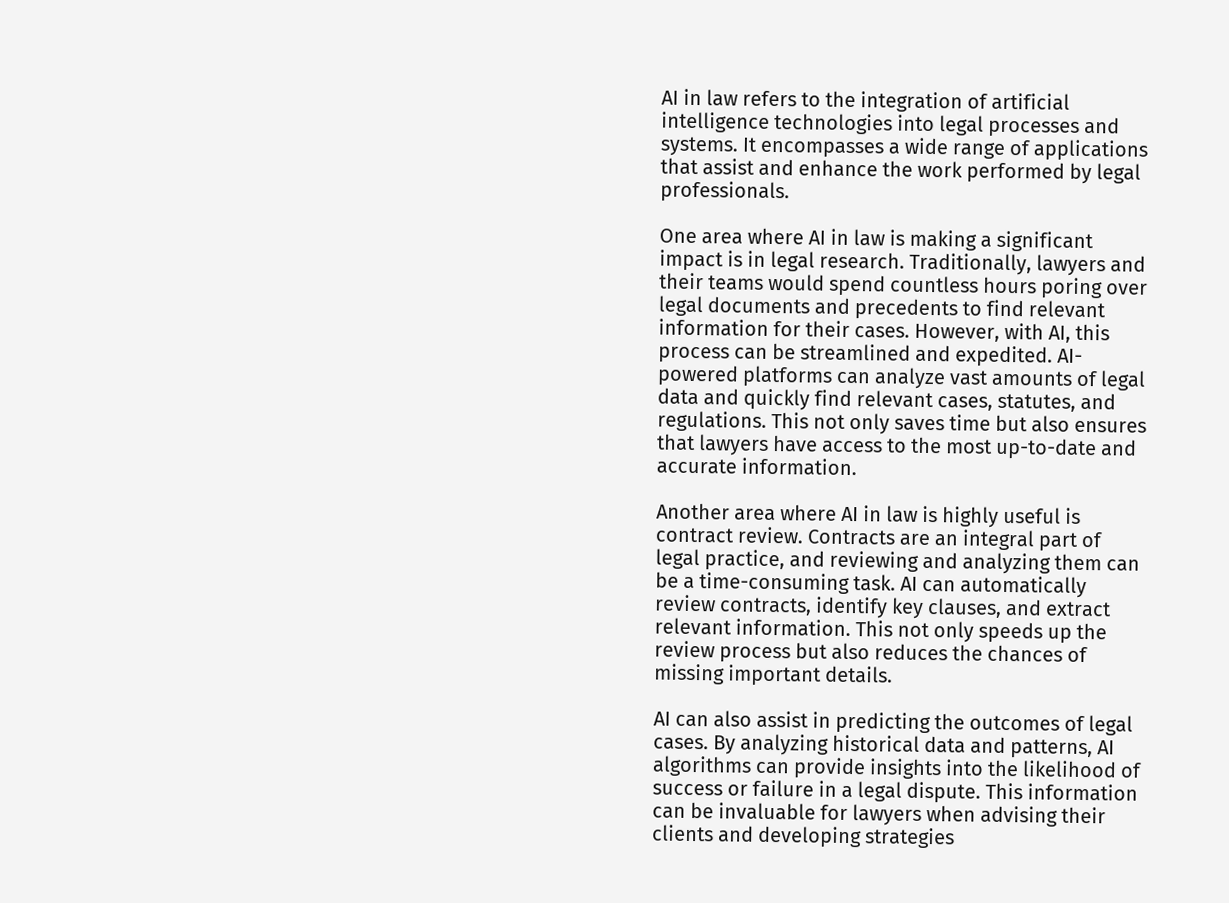AI in law refers to the integration of artificial intelligence technologies into legal processes and systems. It encompasses a wide range of applications that assist and enhance the work performed by legal professionals.

One area where AI in law is making a significant impact is in legal research. Traditionally, lawyers and their teams would spend countless hours poring over legal documents and precedents to find relevant information for their cases. However, with AI, this process can be streamlined and expedited. AI-powered platforms can analyze vast amounts of legal data and quickly find relevant cases, statutes, and regulations. This not only saves time but also ensures that lawyers have access to the most up-to-date and accurate information.

Another area where AI in law is highly useful is contract review. Contracts are an integral part of legal practice, and reviewing and analyzing them can be a time-consuming task. AI can automatically review contracts, identify key clauses, and extract relevant information. This not only speeds up the review process but also reduces the chances of missing important details.

AI can also assist in predicting the outcomes of legal cases. By analyzing historical data and patterns, AI algorithms can provide insights into the likelihood of success or failure in a legal dispute. This information can be invaluable for lawyers when advising their clients and developing strategies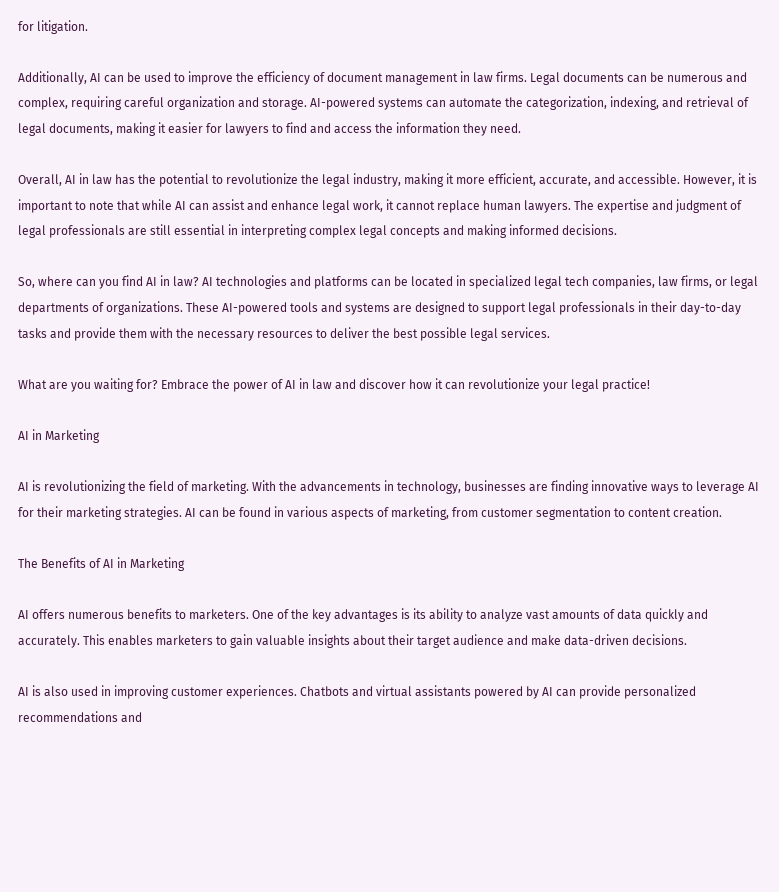for litigation.

Additionally, AI can be used to improve the efficiency of document management in law firms. Legal documents can be numerous and complex, requiring careful organization and storage. AI-powered systems can automate the categorization, indexing, and retrieval of legal documents, making it easier for lawyers to find and access the information they need.

Overall, AI in law has the potential to revolutionize the legal industry, making it more efficient, accurate, and accessible. However, it is important to note that while AI can assist and enhance legal work, it cannot replace human lawyers. The expertise and judgment of legal professionals are still essential in interpreting complex legal concepts and making informed decisions.

So, where can you find AI in law? AI technologies and platforms can be located in specialized legal tech companies, law firms, or legal departments of organizations. These AI-powered tools and systems are designed to support legal professionals in their day-to-day tasks and provide them with the necessary resources to deliver the best possible legal services.

What are you waiting for? Embrace the power of AI in law and discover how it can revolutionize your legal practice!

AI in Marketing

AI is revolutionizing the field of marketing. With the advancements in technology, businesses are finding innovative ways to leverage AI for their marketing strategies. AI can be found in various aspects of marketing, from customer segmentation to content creation.

The Benefits of AI in Marketing

AI offers numerous benefits to marketers. One of the key advantages is its ability to analyze vast amounts of data quickly and accurately. This enables marketers to gain valuable insights about their target audience and make data-driven decisions.

AI is also used in improving customer experiences. Chatbots and virtual assistants powered by AI can provide personalized recommendations and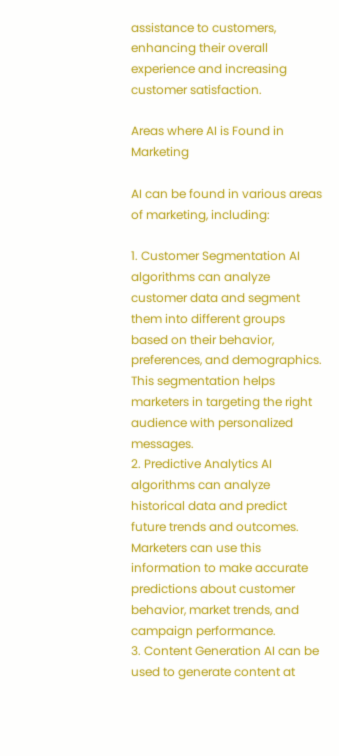assistance to customers, enhancing their overall experience and increasing customer satisfaction.

Areas where AI is Found in Marketing

AI can be found in various areas of marketing, including:

1. Customer Segmentation AI algorithms can analyze customer data and segment them into different groups based on their behavior, preferences, and demographics. This segmentation helps marketers in targeting the right audience with personalized messages.
2. Predictive Analytics AI algorithms can analyze historical data and predict future trends and outcomes. Marketers can use this information to make accurate predictions about customer behavior, market trends, and campaign performance.
3. Content Generation AI can be used to generate content at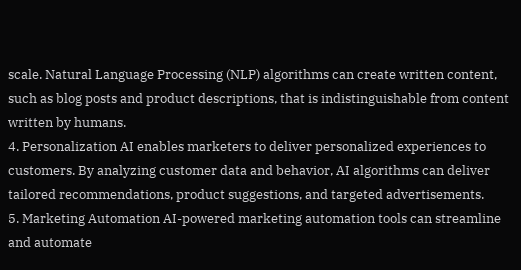scale. Natural Language Processing (NLP) algorithms can create written content, such as blog posts and product descriptions, that is indistinguishable from content written by humans.
4. Personalization AI enables marketers to deliver personalized experiences to customers. By analyzing customer data and behavior, AI algorithms can deliver tailored recommendations, product suggestions, and targeted advertisements.
5. Marketing Automation AI-powered marketing automation tools can streamline and automate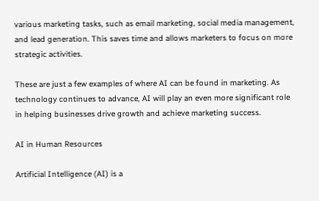various marketing tasks, such as email marketing, social media management, and lead generation. This saves time and allows marketers to focus on more strategic activities.

These are just a few examples of where AI can be found in marketing. As technology continues to advance, AI will play an even more significant role in helping businesses drive growth and achieve marketing success.

AI in Human Resources

Artificial Intelligence (AI) is a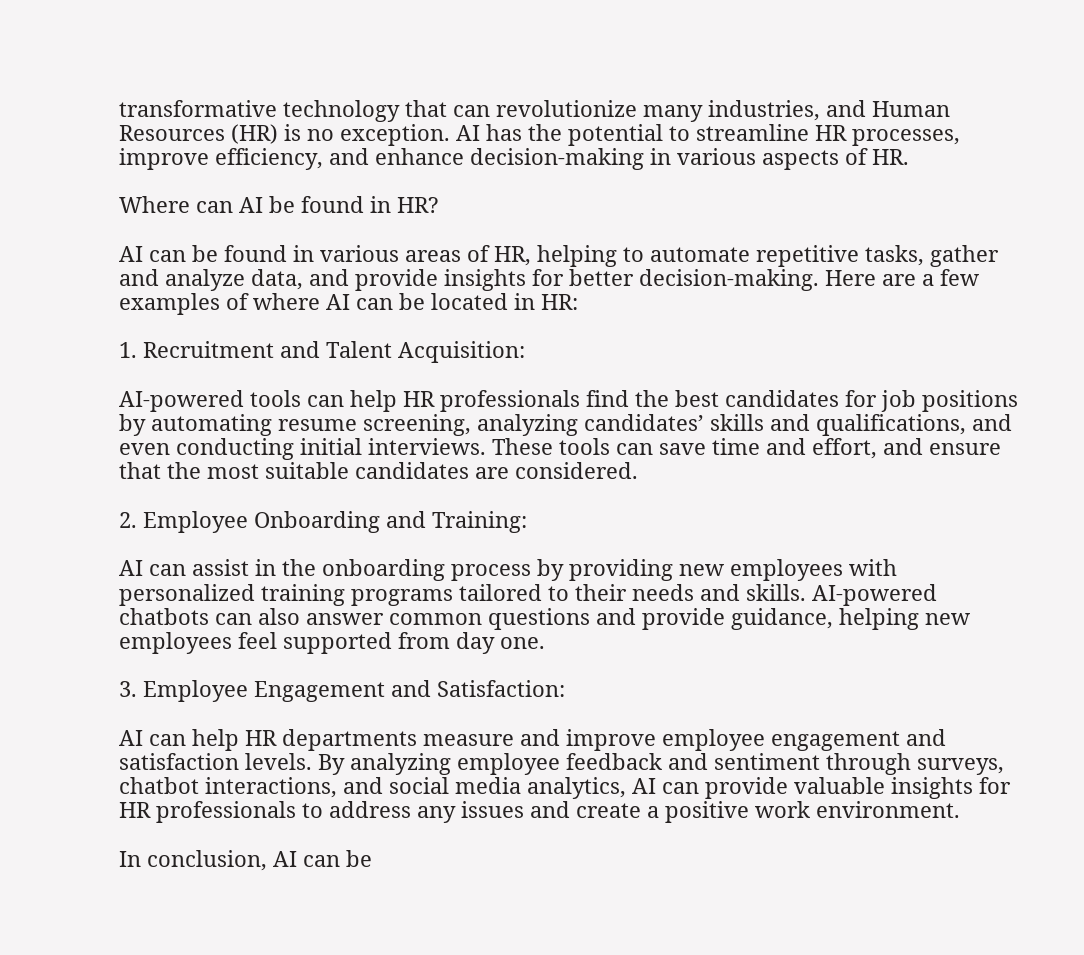transformative technology that can revolutionize many industries, and Human Resources (HR) is no exception. AI has the potential to streamline HR processes, improve efficiency, and enhance decision-making in various aspects of HR.

Where can AI be found in HR?

AI can be found in various areas of HR, helping to automate repetitive tasks, gather and analyze data, and provide insights for better decision-making. Here are a few examples of where AI can be located in HR:

1. Recruitment and Talent Acquisition:

AI-powered tools can help HR professionals find the best candidates for job positions by automating resume screening, analyzing candidates’ skills and qualifications, and even conducting initial interviews. These tools can save time and effort, and ensure that the most suitable candidates are considered.

2. Employee Onboarding and Training:

AI can assist in the onboarding process by providing new employees with personalized training programs tailored to their needs and skills. AI-powered chatbots can also answer common questions and provide guidance, helping new employees feel supported from day one.

3. Employee Engagement and Satisfaction:

AI can help HR departments measure and improve employee engagement and satisfaction levels. By analyzing employee feedback and sentiment through surveys, chatbot interactions, and social media analytics, AI can provide valuable insights for HR professionals to address any issues and create a positive work environment.

In conclusion, AI can be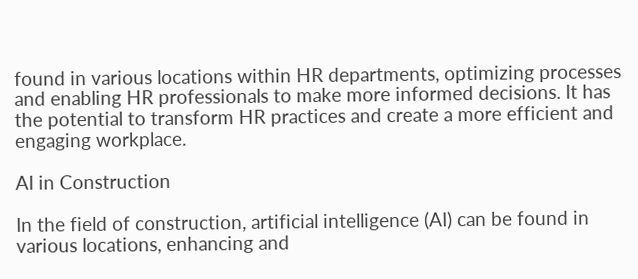found in various locations within HR departments, optimizing processes and enabling HR professionals to make more informed decisions. It has the potential to transform HR practices and create a more efficient and engaging workplace.

AI in Construction

In the field of construction, artificial intelligence (AI) can be found in various locations, enhancing and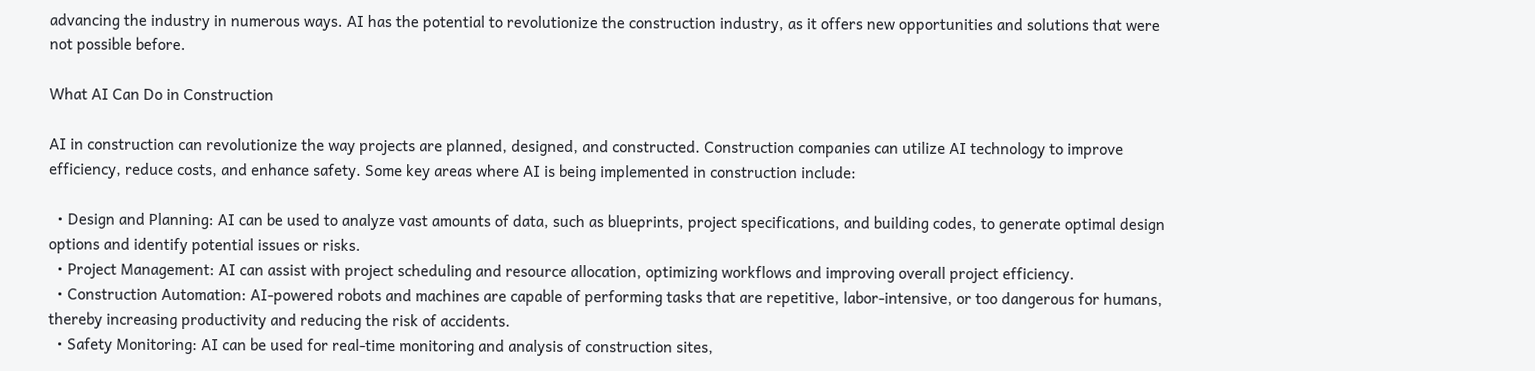advancing the industry in numerous ways. AI has the potential to revolutionize the construction industry, as it offers new opportunities and solutions that were not possible before.

What AI Can Do in Construction

AI in construction can revolutionize the way projects are planned, designed, and constructed. Construction companies can utilize AI technology to improve efficiency, reduce costs, and enhance safety. Some key areas where AI is being implemented in construction include:

  • Design and Planning: AI can be used to analyze vast amounts of data, such as blueprints, project specifications, and building codes, to generate optimal design options and identify potential issues or risks.
  • Project Management: AI can assist with project scheduling and resource allocation, optimizing workflows and improving overall project efficiency.
  • Construction Automation: AI-powered robots and machines are capable of performing tasks that are repetitive, labor-intensive, or too dangerous for humans, thereby increasing productivity and reducing the risk of accidents.
  • Safety Monitoring: AI can be used for real-time monitoring and analysis of construction sites,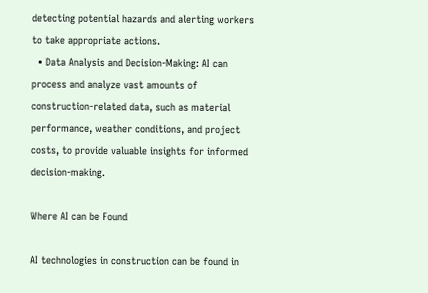detecting potential hazards and alerting workers to take appropriate actions.
  • Data Analysis and Decision-Making: AI can process and analyze vast amounts of construction-related data, such as material performance, weather conditions, and project costs, to provide valuable insights for informed decision-making.

Where AI can be Found

AI technologies in construction can be found in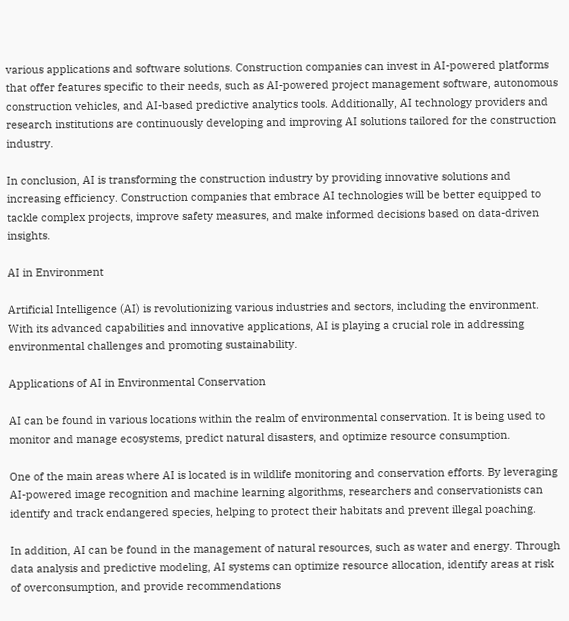various applications and software solutions. Construction companies can invest in AI-powered platforms that offer features specific to their needs, such as AI-powered project management software, autonomous construction vehicles, and AI-based predictive analytics tools. Additionally, AI technology providers and research institutions are continuously developing and improving AI solutions tailored for the construction industry.

In conclusion, AI is transforming the construction industry by providing innovative solutions and increasing efficiency. Construction companies that embrace AI technologies will be better equipped to tackle complex projects, improve safety measures, and make informed decisions based on data-driven insights.

AI in Environment

Artificial Intelligence (AI) is revolutionizing various industries and sectors, including the environment. With its advanced capabilities and innovative applications, AI is playing a crucial role in addressing environmental challenges and promoting sustainability.

Applications of AI in Environmental Conservation

AI can be found in various locations within the realm of environmental conservation. It is being used to monitor and manage ecosystems, predict natural disasters, and optimize resource consumption.

One of the main areas where AI is located is in wildlife monitoring and conservation efforts. By leveraging AI-powered image recognition and machine learning algorithms, researchers and conservationists can identify and track endangered species, helping to protect their habitats and prevent illegal poaching.

In addition, AI can be found in the management of natural resources, such as water and energy. Through data analysis and predictive modeling, AI systems can optimize resource allocation, identify areas at risk of overconsumption, and provide recommendations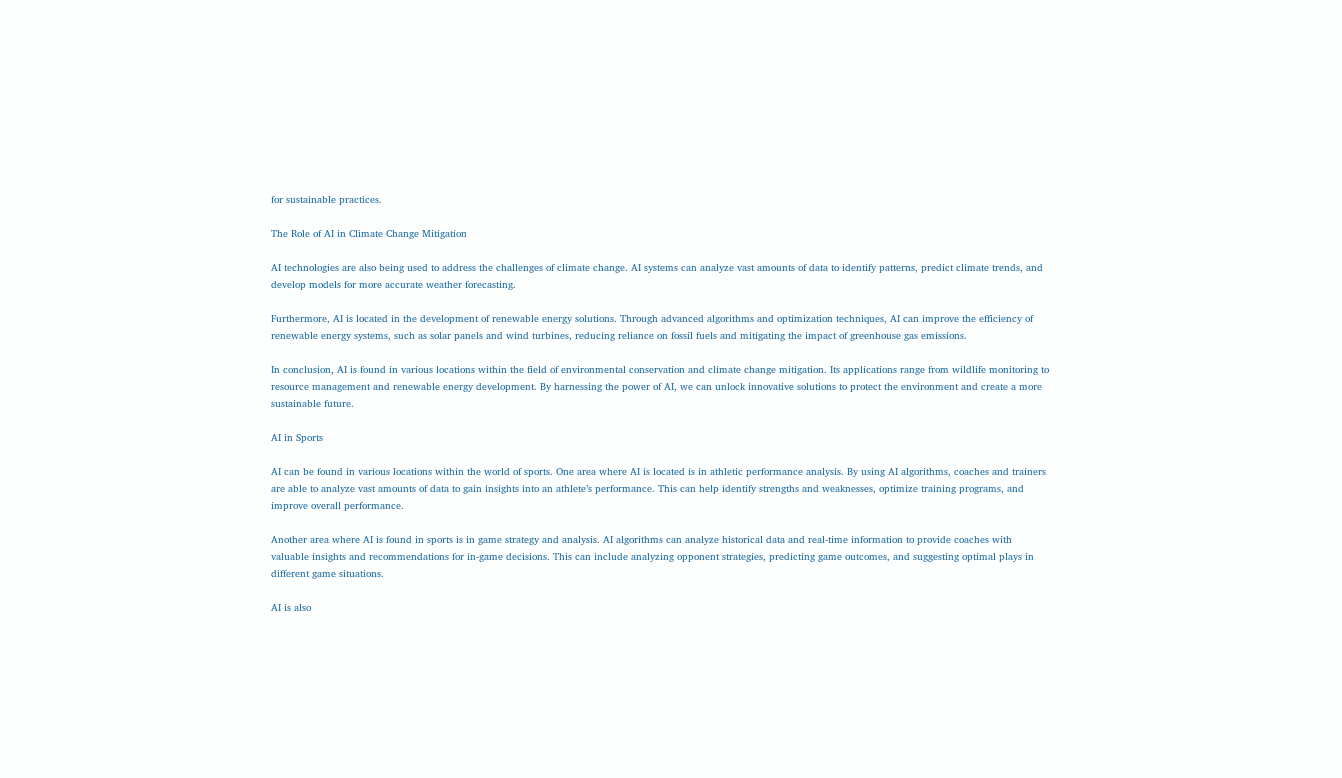for sustainable practices.

The Role of AI in Climate Change Mitigation

AI technologies are also being used to address the challenges of climate change. AI systems can analyze vast amounts of data to identify patterns, predict climate trends, and develop models for more accurate weather forecasting.

Furthermore, AI is located in the development of renewable energy solutions. Through advanced algorithms and optimization techniques, AI can improve the efficiency of renewable energy systems, such as solar panels and wind turbines, reducing reliance on fossil fuels and mitigating the impact of greenhouse gas emissions.

In conclusion, AI is found in various locations within the field of environmental conservation and climate change mitigation. Its applications range from wildlife monitoring to resource management and renewable energy development. By harnessing the power of AI, we can unlock innovative solutions to protect the environment and create a more sustainable future.

AI in Sports

AI can be found in various locations within the world of sports. One area where AI is located is in athletic performance analysis. By using AI algorithms, coaches and trainers are able to analyze vast amounts of data to gain insights into an athlete’s performance. This can help identify strengths and weaknesses, optimize training programs, and improve overall performance.

Another area where AI is found in sports is in game strategy and analysis. AI algorithms can analyze historical data and real-time information to provide coaches with valuable insights and recommendations for in-game decisions. This can include analyzing opponent strategies, predicting game outcomes, and suggesting optimal plays in different game situations.

AI is also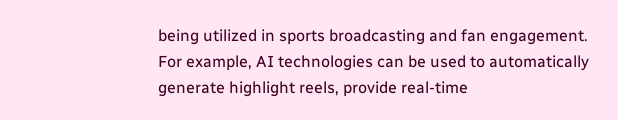being utilized in sports broadcasting and fan engagement. For example, AI technologies can be used to automatically generate highlight reels, provide real-time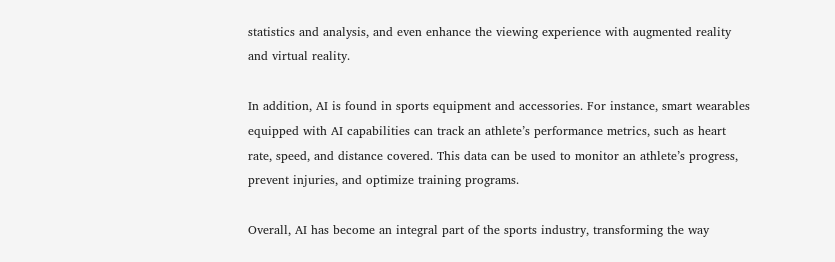statistics and analysis, and even enhance the viewing experience with augmented reality and virtual reality.

In addition, AI is found in sports equipment and accessories. For instance, smart wearables equipped with AI capabilities can track an athlete’s performance metrics, such as heart rate, speed, and distance covered. This data can be used to monitor an athlete’s progress, prevent injuries, and optimize training programs.

Overall, AI has become an integral part of the sports industry, transforming the way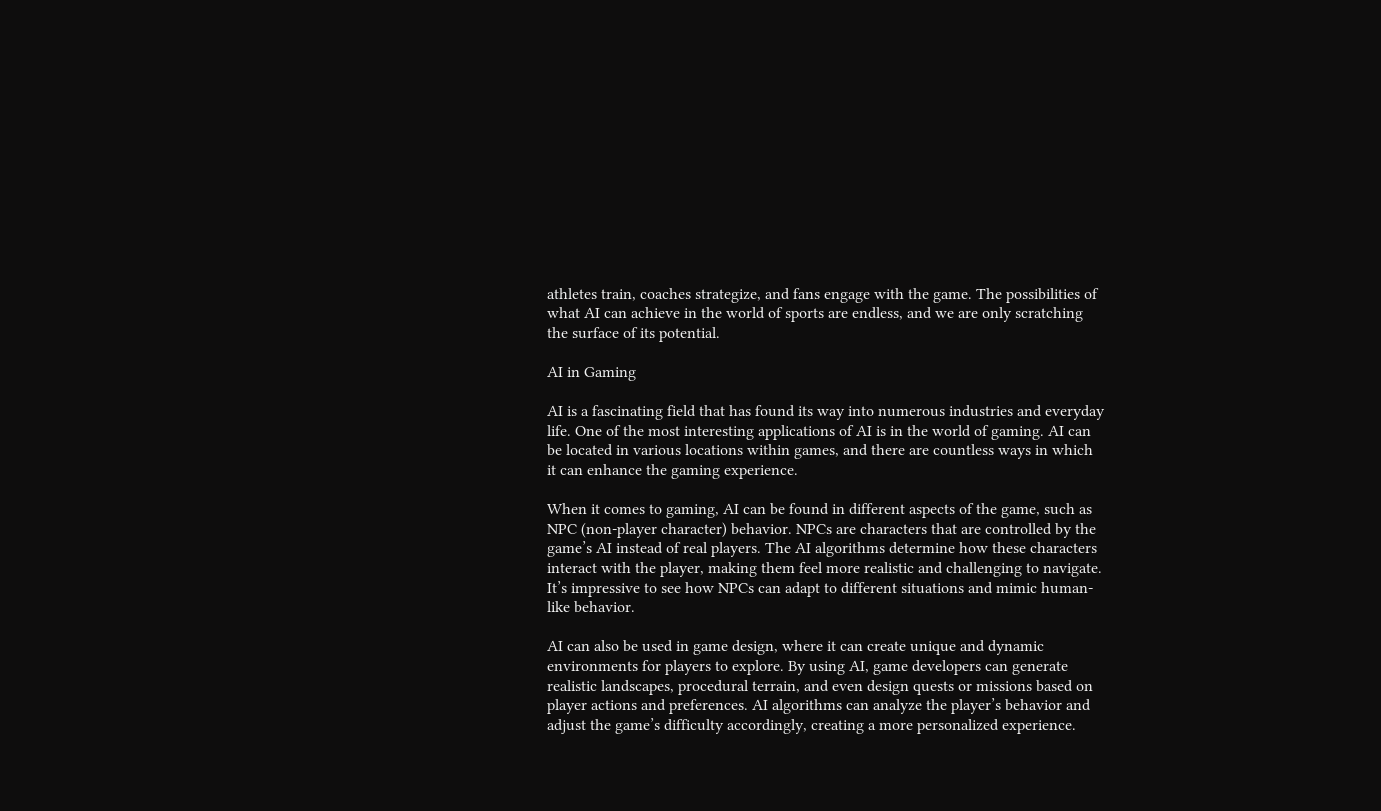athletes train, coaches strategize, and fans engage with the game. The possibilities of what AI can achieve in the world of sports are endless, and we are only scratching the surface of its potential.

AI in Gaming

AI is a fascinating field that has found its way into numerous industries and everyday life. One of the most interesting applications of AI is in the world of gaming. AI can be located in various locations within games, and there are countless ways in which it can enhance the gaming experience.

When it comes to gaming, AI can be found in different aspects of the game, such as NPC (non-player character) behavior. NPCs are characters that are controlled by the game’s AI instead of real players. The AI algorithms determine how these characters interact with the player, making them feel more realistic and challenging to navigate. It’s impressive to see how NPCs can adapt to different situations and mimic human-like behavior.

AI can also be used in game design, where it can create unique and dynamic environments for players to explore. By using AI, game developers can generate realistic landscapes, procedural terrain, and even design quests or missions based on player actions and preferences. AI algorithms can analyze the player’s behavior and adjust the game’s difficulty accordingly, creating a more personalized experience.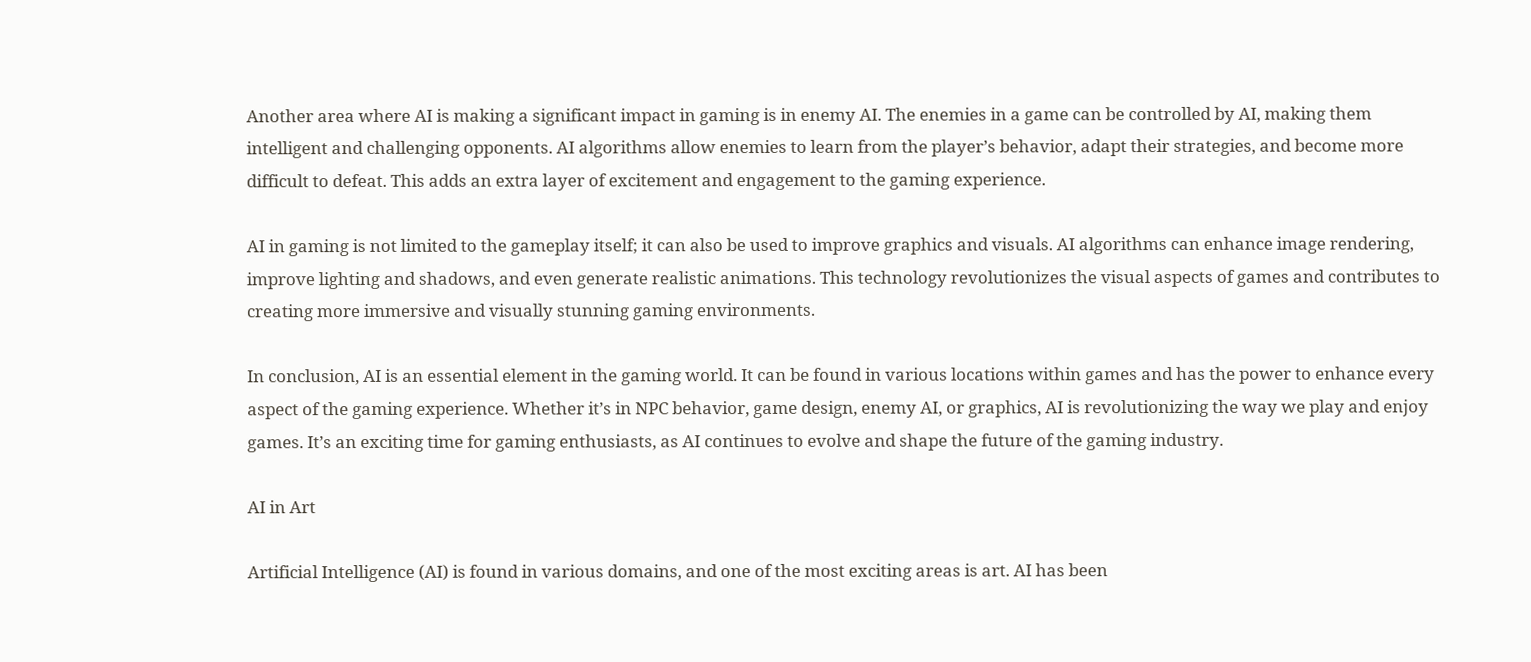Another area where AI is making a significant impact in gaming is in enemy AI. The enemies in a game can be controlled by AI, making them intelligent and challenging opponents. AI algorithms allow enemies to learn from the player’s behavior, adapt their strategies, and become more difficult to defeat. This adds an extra layer of excitement and engagement to the gaming experience.

AI in gaming is not limited to the gameplay itself; it can also be used to improve graphics and visuals. AI algorithms can enhance image rendering, improve lighting and shadows, and even generate realistic animations. This technology revolutionizes the visual aspects of games and contributes to creating more immersive and visually stunning gaming environments.

In conclusion, AI is an essential element in the gaming world. It can be found in various locations within games and has the power to enhance every aspect of the gaming experience. Whether it’s in NPC behavior, game design, enemy AI, or graphics, AI is revolutionizing the way we play and enjoy games. It’s an exciting time for gaming enthusiasts, as AI continues to evolve and shape the future of the gaming industry.

AI in Art

Artificial Intelligence (AI) is found in various domains, and one of the most exciting areas is art. AI has been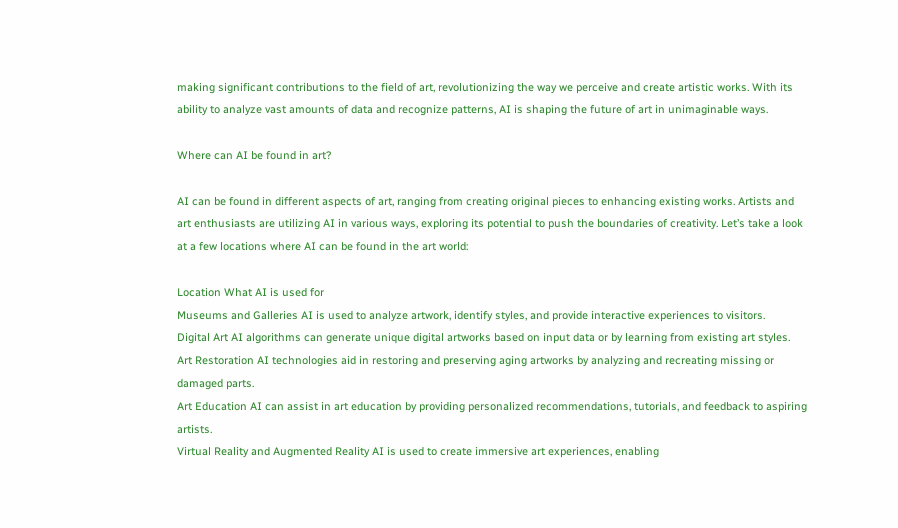making significant contributions to the field of art, revolutionizing the way we perceive and create artistic works. With its ability to analyze vast amounts of data and recognize patterns, AI is shaping the future of art in unimaginable ways.

Where can AI be found in art?

AI can be found in different aspects of art, ranging from creating original pieces to enhancing existing works. Artists and art enthusiasts are utilizing AI in various ways, exploring its potential to push the boundaries of creativity. Let’s take a look at a few locations where AI can be found in the art world:

Location What AI is used for
Museums and Galleries AI is used to analyze artwork, identify styles, and provide interactive experiences to visitors.
Digital Art AI algorithms can generate unique digital artworks based on input data or by learning from existing art styles.
Art Restoration AI technologies aid in restoring and preserving aging artworks by analyzing and recreating missing or damaged parts.
Art Education AI can assist in art education by providing personalized recommendations, tutorials, and feedback to aspiring artists.
Virtual Reality and Augmented Reality AI is used to create immersive art experiences, enabling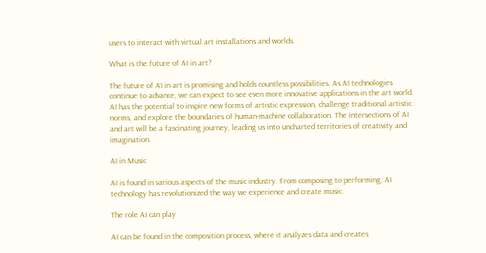users to interact with virtual art installations and worlds.

What is the future of AI in art?

The future of AI in art is promising and holds countless possibilities. As AI technologies continue to advance, we can expect to see even more innovative applications in the art world. AI has the potential to inspire new forms of artistic expression, challenge traditional artistic norms, and explore the boundaries of human-machine collaboration. The intersections of AI and art will be a fascinating journey, leading us into uncharted territories of creativity and imagination.

AI in Music

AI is found in various aspects of the music industry. From composing to performing, AI technology has revolutionized the way we experience and create music.

The role AI can play

AI can be found in the composition process, where it analyzes data and creates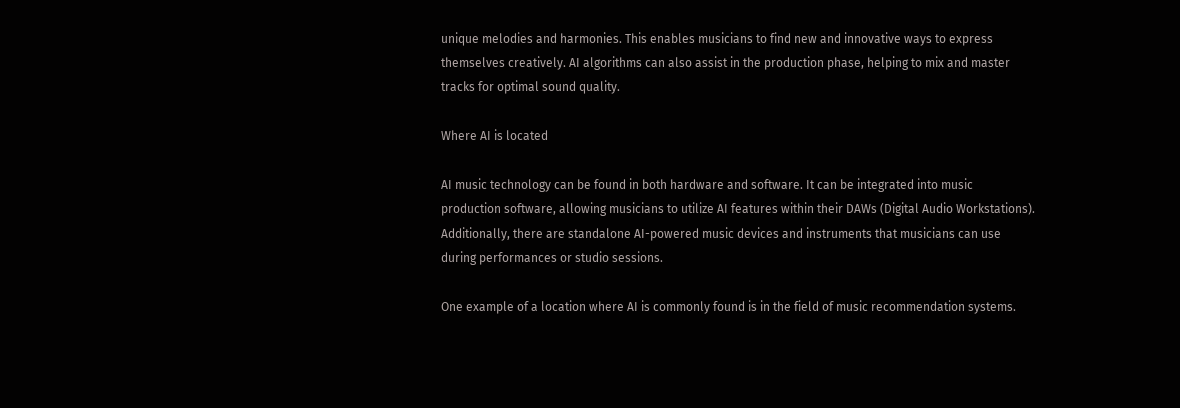unique melodies and harmonies. This enables musicians to find new and innovative ways to express themselves creatively. AI algorithms can also assist in the production phase, helping to mix and master tracks for optimal sound quality.

Where AI is located

AI music technology can be found in both hardware and software. It can be integrated into music production software, allowing musicians to utilize AI features within their DAWs (Digital Audio Workstations). Additionally, there are standalone AI-powered music devices and instruments that musicians can use during performances or studio sessions.

One example of a location where AI is commonly found is in the field of music recommendation systems.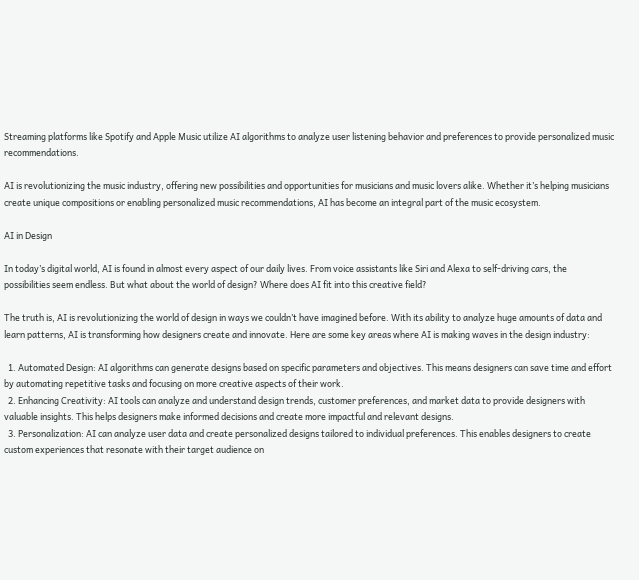Streaming platforms like Spotify and Apple Music utilize AI algorithms to analyze user listening behavior and preferences to provide personalized music recommendations.

AI is revolutionizing the music industry, offering new possibilities and opportunities for musicians and music lovers alike. Whether it’s helping musicians create unique compositions or enabling personalized music recommendations, AI has become an integral part of the music ecosystem.

AI in Design

In today’s digital world, AI is found in almost every aspect of our daily lives. From voice assistants like Siri and Alexa to self-driving cars, the possibilities seem endless. But what about the world of design? Where does AI fit into this creative field?

The truth is, AI is revolutionizing the world of design in ways we couldn’t have imagined before. With its ability to analyze huge amounts of data and learn patterns, AI is transforming how designers create and innovate. Here are some key areas where AI is making waves in the design industry:

  1. Automated Design: AI algorithms can generate designs based on specific parameters and objectives. This means designers can save time and effort by automating repetitive tasks and focusing on more creative aspects of their work.
  2. Enhancing Creativity: AI tools can analyze and understand design trends, customer preferences, and market data to provide designers with valuable insights. This helps designers make informed decisions and create more impactful and relevant designs.
  3. Personalization: AI can analyze user data and create personalized designs tailored to individual preferences. This enables designers to create custom experiences that resonate with their target audience on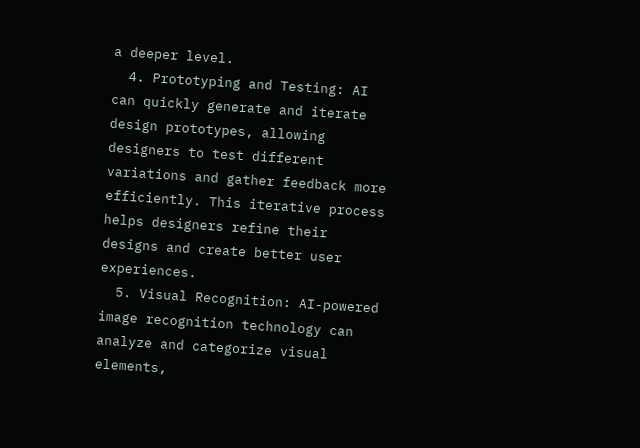a deeper level.
  4. Prototyping and Testing: AI can quickly generate and iterate design prototypes, allowing designers to test different variations and gather feedback more efficiently. This iterative process helps designers refine their designs and create better user experiences.
  5. Visual Recognition: AI-powered image recognition technology can analyze and categorize visual elements,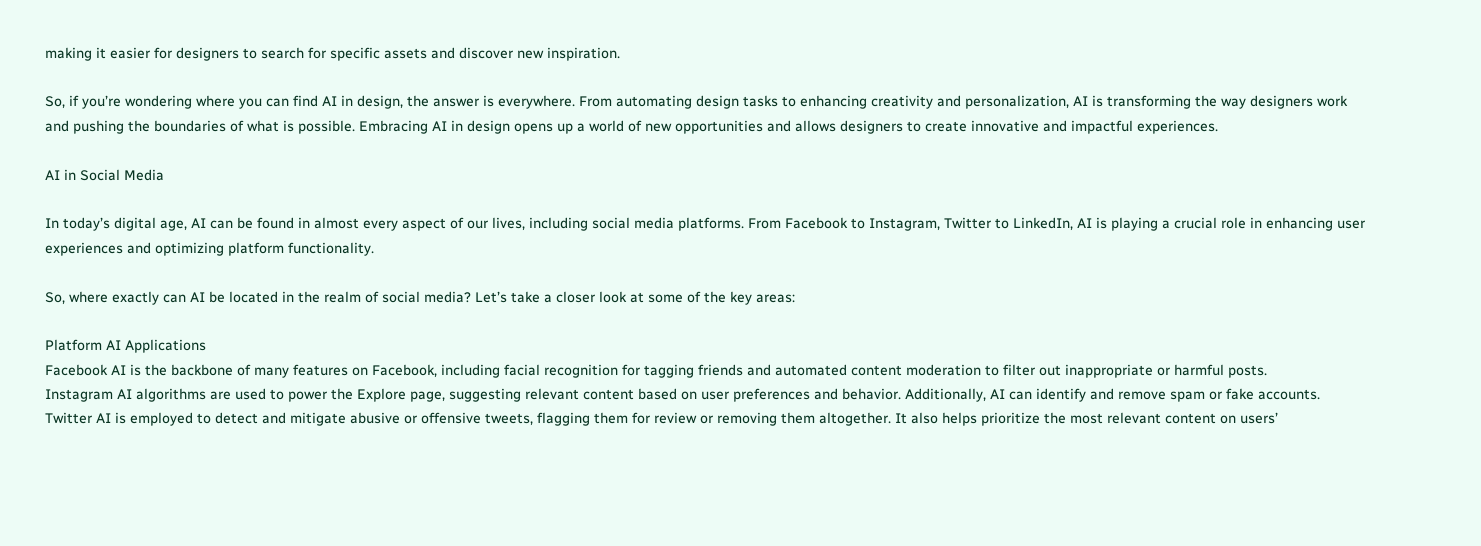making it easier for designers to search for specific assets and discover new inspiration.

So, if you’re wondering where you can find AI in design, the answer is everywhere. From automating design tasks to enhancing creativity and personalization, AI is transforming the way designers work and pushing the boundaries of what is possible. Embracing AI in design opens up a world of new opportunities and allows designers to create innovative and impactful experiences.

AI in Social Media

In today’s digital age, AI can be found in almost every aspect of our lives, including social media platforms. From Facebook to Instagram, Twitter to LinkedIn, AI is playing a crucial role in enhancing user experiences and optimizing platform functionality.

So, where exactly can AI be located in the realm of social media? Let’s take a closer look at some of the key areas:

Platform AI Applications
Facebook AI is the backbone of many features on Facebook, including facial recognition for tagging friends and automated content moderation to filter out inappropriate or harmful posts.
Instagram AI algorithms are used to power the Explore page, suggesting relevant content based on user preferences and behavior. Additionally, AI can identify and remove spam or fake accounts.
Twitter AI is employed to detect and mitigate abusive or offensive tweets, flagging them for review or removing them altogether. It also helps prioritize the most relevant content on users’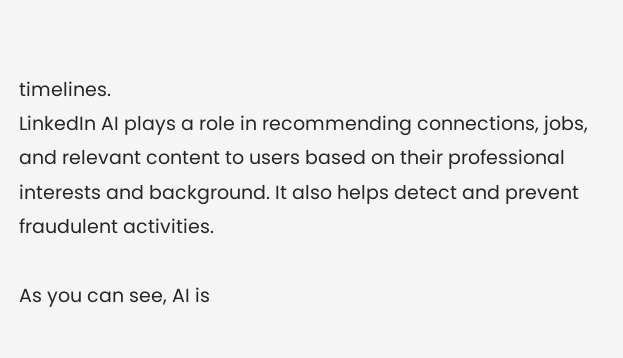timelines.
LinkedIn AI plays a role in recommending connections, jobs, and relevant content to users based on their professional interests and background. It also helps detect and prevent fraudulent activities.

As you can see, AI is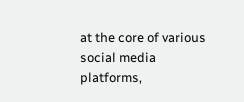at the core of various social media platforms,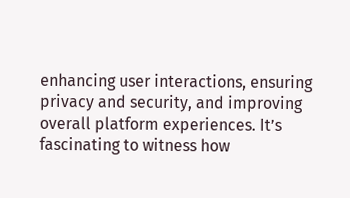enhancing user interactions, ensuring privacy and security, and improving overall platform experiences. It’s fascinating to witness how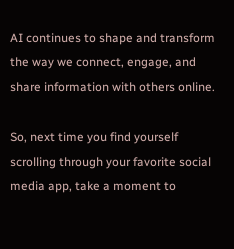AI continues to shape and transform the way we connect, engage, and share information with others online.

So, next time you find yourself scrolling through your favorite social media app, take a moment to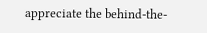appreciate the behind-the-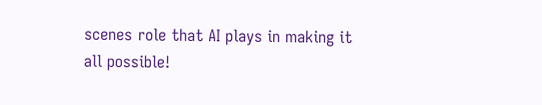scenes role that AI plays in making it all possible!